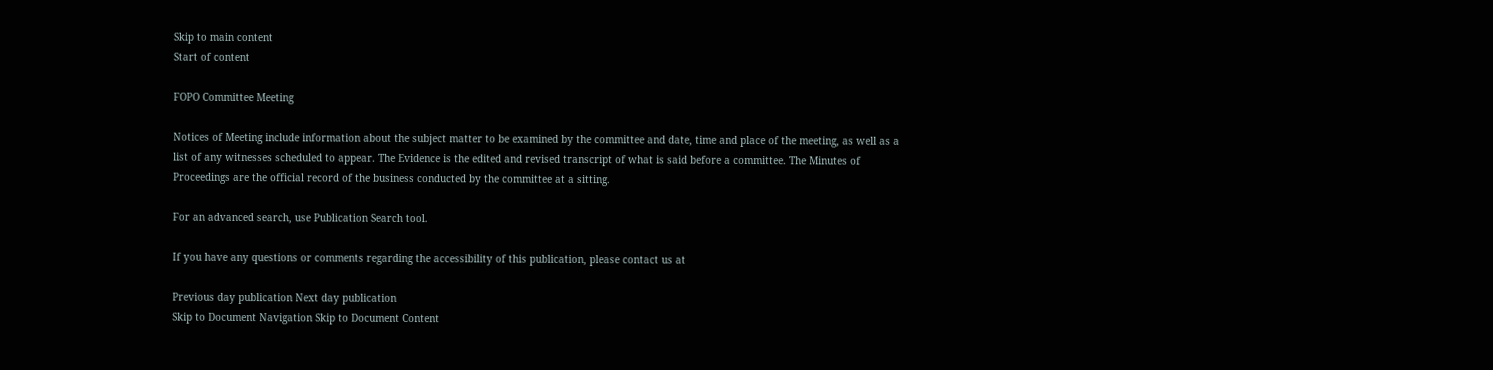Skip to main content
Start of content

FOPO Committee Meeting

Notices of Meeting include information about the subject matter to be examined by the committee and date, time and place of the meeting, as well as a list of any witnesses scheduled to appear. The Evidence is the edited and revised transcript of what is said before a committee. The Minutes of Proceedings are the official record of the business conducted by the committee at a sitting.

For an advanced search, use Publication Search tool.

If you have any questions or comments regarding the accessibility of this publication, please contact us at

Previous day publication Next day publication
Skip to Document Navigation Skip to Document Content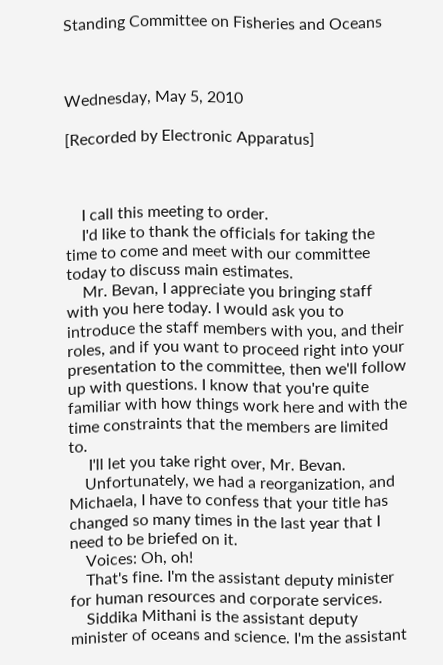Standing Committee on Fisheries and Oceans



Wednesday, May 5, 2010

[Recorded by Electronic Apparatus]



    I call this meeting to order.
    I'd like to thank the officials for taking the time to come and meet with our committee today to discuss main estimates.
    Mr. Bevan, I appreciate you bringing staff with you here today. I would ask you to introduce the staff members with you, and their roles, and if you want to proceed right into your presentation to the committee, then we'll follow up with questions. I know that you're quite familiar with how things work here and with the time constraints that the members are limited to.
     I'll let you take right over, Mr. Bevan.
    Unfortunately, we had a reorganization, and Michaela, I have to confess that your title has changed so many times in the last year that I need to be briefed on it.
    Voices: Oh, oh!
    That's fine. I'm the assistant deputy minister for human resources and corporate services.
    Siddika Mithani is the assistant deputy minister of oceans and science. I'm the assistant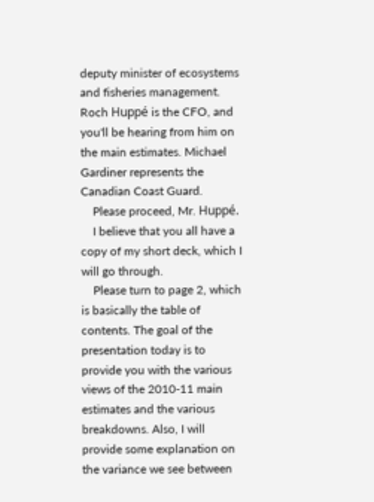deputy minister of ecosystems and fisheries management. Roch Huppé is the CFO, and you'll be hearing from him on the main estimates. Michael Gardiner represents the Canadian Coast Guard.
    Please proceed, Mr. Huppé.
    I believe that you all have a copy of my short deck, which I will go through.
    Please turn to page 2, which is basically the table of contents. The goal of the presentation today is to provide you with the various views of the 2010-11 main estimates and the various breakdowns. Also, I will provide some explanation on the variance we see between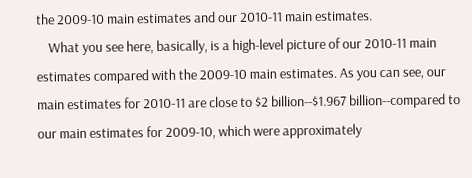the 2009-10 main estimates and our 2010-11 main estimates.
    What you see here, basically, is a high-level picture of our 2010-11 main estimates compared with the 2009-10 main estimates. As you can see, our main estimates for 2010-11 are close to $2 billion--$1.967 billion--compared to our main estimates for 2009-10, which were approximately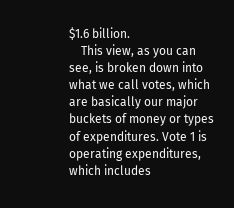$1.6 billion.
    This view, as you can see, is broken down into what we call votes, which are basically our major buckets of money or types of expenditures. Vote 1 is operating expenditures, which includes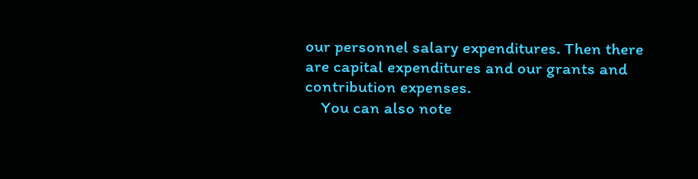our personnel salary expenditures. Then there are capital expenditures and our grants and contribution expenses.
    You can also note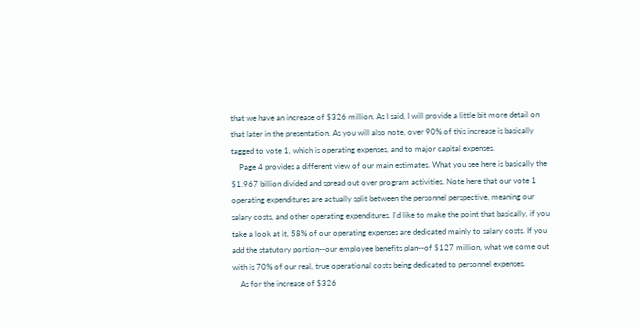that we have an increase of $326 million. As I said, I will provide a little bit more detail on that later in the presentation. As you will also note, over 90% of this increase is basically tagged to vote 1, which is operating expenses, and to major capital expenses.
    Page 4 provides a different view of our main estimates. What you see here is basically the $1.967 billion divided and spread out over program activities. Note here that our vote 1 operating expenditures are actually split between the personnel perspective, meaning our salary costs, and other operating expenditures. I'd like to make the point that basically, if you take a look at it, 58% of our operating expenses are dedicated mainly to salary costs. If you add the statutory portion--our employee benefits plan--of $127 million, what we come out with is 70% of our real, true operational costs being dedicated to personnel expenses.
    As for the increase of $326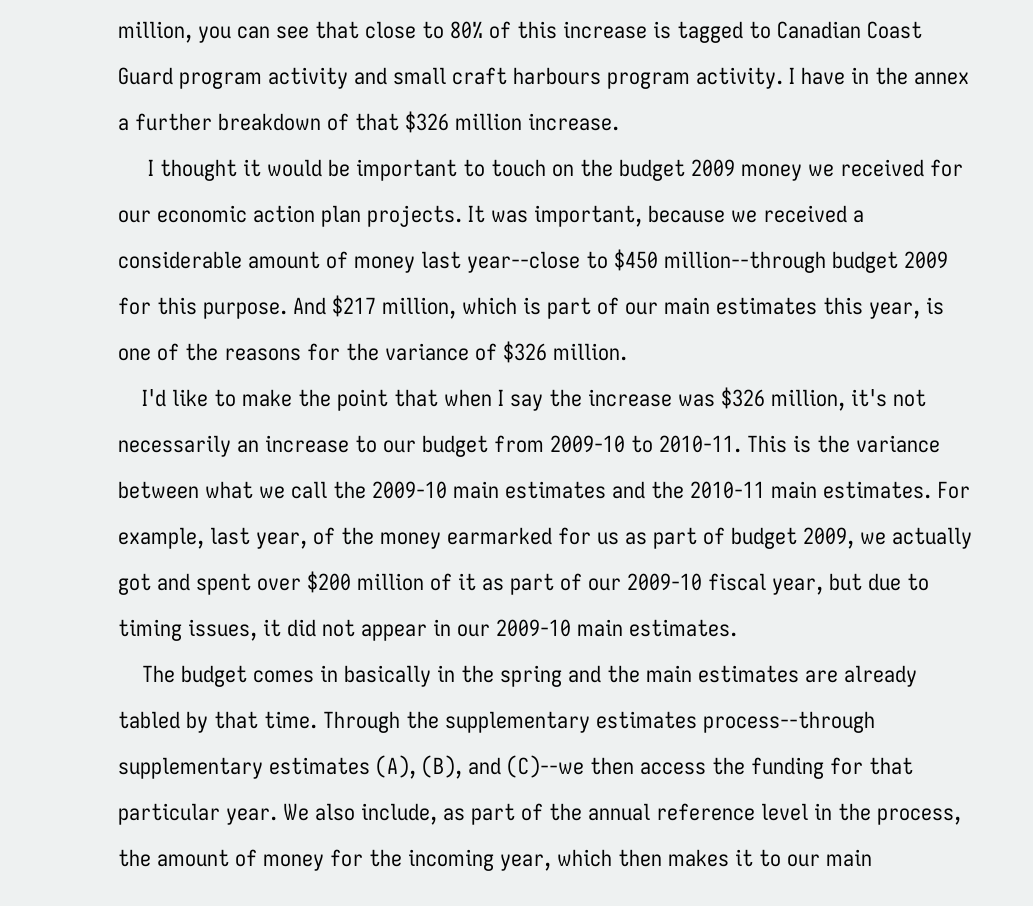million, you can see that close to 80% of this increase is tagged to Canadian Coast Guard program activity and small craft harbours program activity. I have in the annex a further breakdown of that $326 million increase.
     I thought it would be important to touch on the budget 2009 money we received for our economic action plan projects. It was important, because we received a considerable amount of money last year--close to $450 million--through budget 2009 for this purpose. And $217 million, which is part of our main estimates this year, is one of the reasons for the variance of $326 million.
    I'd like to make the point that when I say the increase was $326 million, it's not necessarily an increase to our budget from 2009-10 to 2010-11. This is the variance between what we call the 2009-10 main estimates and the 2010-11 main estimates. For example, last year, of the money earmarked for us as part of budget 2009, we actually got and spent over $200 million of it as part of our 2009-10 fiscal year, but due to timing issues, it did not appear in our 2009-10 main estimates.
    The budget comes in basically in the spring and the main estimates are already tabled by that time. Through the supplementary estimates process--through supplementary estimates (A), (B), and (C)--we then access the funding for that particular year. We also include, as part of the annual reference level in the process, the amount of money for the incoming year, which then makes it to our main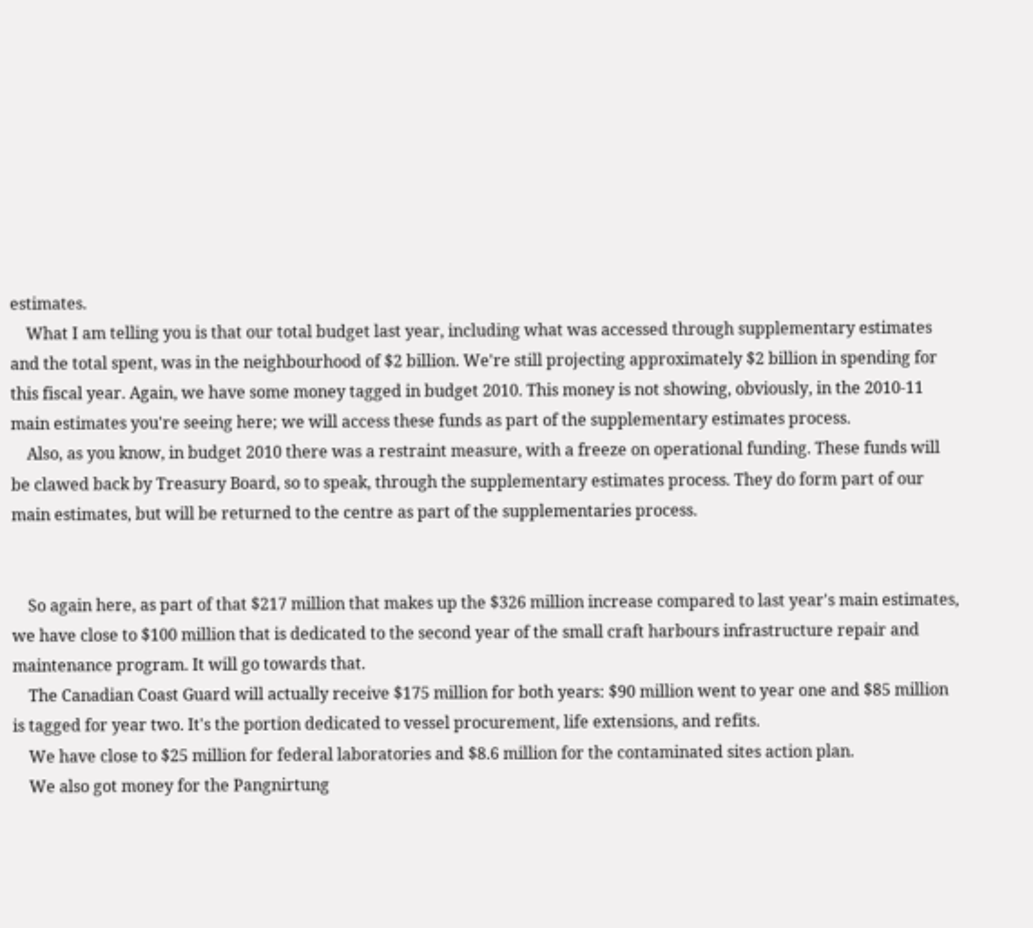estimates.
    What I am telling you is that our total budget last year, including what was accessed through supplementary estimates and the total spent, was in the neighbourhood of $2 billion. We're still projecting approximately $2 billion in spending for this fiscal year. Again, we have some money tagged in budget 2010. This money is not showing, obviously, in the 2010-11 main estimates you're seeing here; we will access these funds as part of the supplementary estimates process.
    Also, as you know, in budget 2010 there was a restraint measure, with a freeze on operational funding. These funds will be clawed back by Treasury Board, so to speak, through the supplementary estimates process. They do form part of our main estimates, but will be returned to the centre as part of the supplementaries process.


    So again here, as part of that $217 million that makes up the $326 million increase compared to last year's main estimates, we have close to $100 million that is dedicated to the second year of the small craft harbours infrastructure repair and maintenance program. It will go towards that.
    The Canadian Coast Guard will actually receive $175 million for both years: $90 million went to year one and $85 million is tagged for year two. It's the portion dedicated to vessel procurement, life extensions, and refits.
    We have close to $25 million for federal laboratories and $8.6 million for the contaminated sites action plan.
    We also got money for the Pangnirtung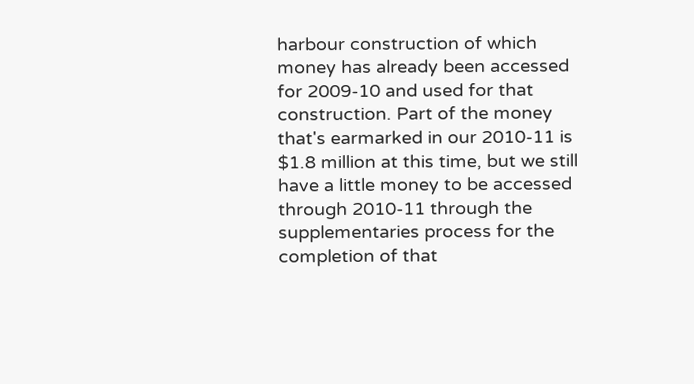harbour construction of which money has already been accessed for 2009-10 and used for that construction. Part of the money that's earmarked in our 2010-11 is $1.8 million at this time, but we still have a little money to be accessed through 2010-11 through the supplementaries process for the completion of that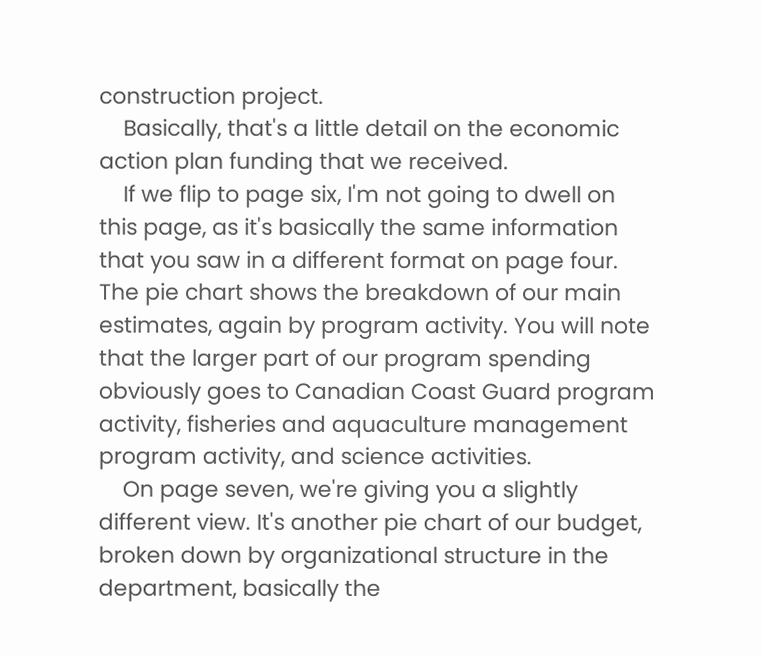construction project.
    Basically, that's a little detail on the economic action plan funding that we received.
    If we flip to page six, I'm not going to dwell on this page, as it's basically the same information that you saw in a different format on page four. The pie chart shows the breakdown of our main estimates, again by program activity. You will note that the larger part of our program spending obviously goes to Canadian Coast Guard program activity, fisheries and aquaculture management program activity, and science activities.
    On page seven, we're giving you a slightly different view. It's another pie chart of our budget, broken down by organizational structure in the department, basically the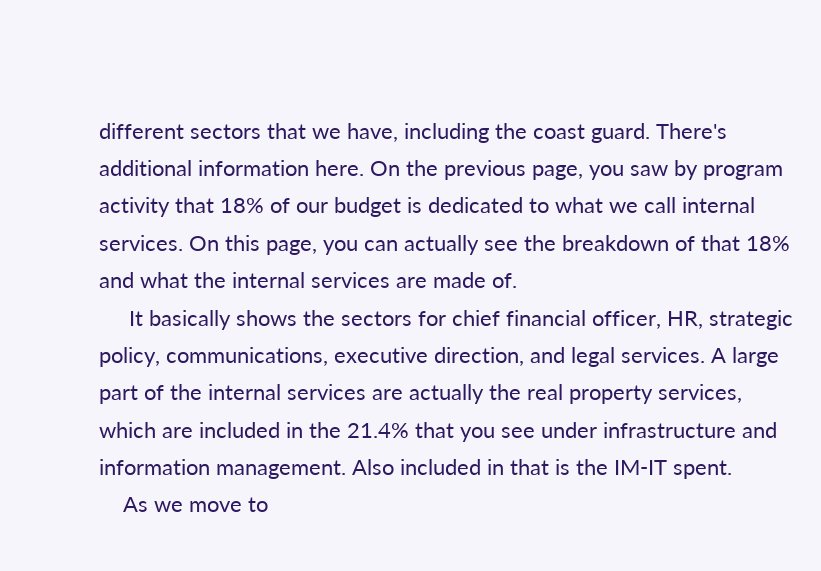different sectors that we have, including the coast guard. There's additional information here. On the previous page, you saw by program activity that 18% of our budget is dedicated to what we call internal services. On this page, you can actually see the breakdown of that 18% and what the internal services are made of.
     It basically shows the sectors for chief financial officer, HR, strategic policy, communications, executive direction, and legal services. A large part of the internal services are actually the real property services, which are included in the 21.4% that you see under infrastructure and information management. Also included in that is the IM-IT spent.
    As we move to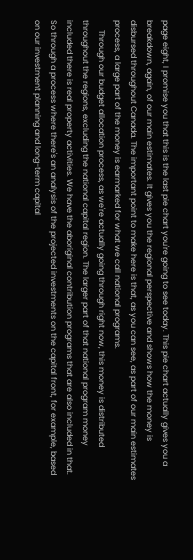page eight, I promise you that this is the last pie chart you're going to see today. This pie chart actually gives you a breakdown, again, of our main estimates. It gives you the regional perspective and shows how the money is disbursed throughout Canada. The important point to make here is that, as you can see, as part of our main estimates process, a large part of the money is earmarked for what we call national programs.
     Through our budget allocation process, as we're actually going through right now, this money is distributed throughout the regions, excluding the national capital region. The larger part of that national program money included there is real property activities. We have the aboriginal contribution programs that are also included in that. So through a process where there's an analysis of the projected investments on the capital front, for example, based on our investment planning and long-term capital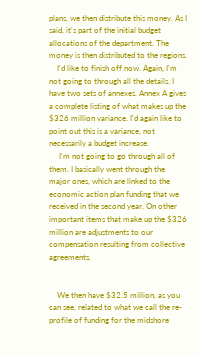plans, we then distribute this money. As I said, it's part of the initial budget allocations of the department. The money is then distributed to the regions.
    I'd like to finish off now. Again, I'm not going to through all the details. I have two sets of annexes. Annex A gives a complete listing of what makes up the $326 million variance. I'd again like to point out this is a variance, not necessarily a budget increase.
     I'm not going to go through all of them. I basically went through the major ones, which are linked to the economic action plan funding that we received in the second year. On other important items that make up the $326 million are adjustments to our compensation resulting from collective agreements.


    We then have $32.5 million, as you can see, related to what we call the re-profile of funding for the midshore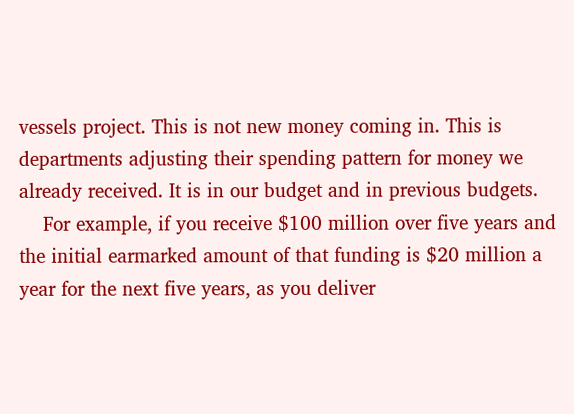vessels project. This is not new money coming in. This is departments adjusting their spending pattern for money we already received. It is in our budget and in previous budgets.
    For example, if you receive $100 million over five years and the initial earmarked amount of that funding is $20 million a year for the next five years, as you deliver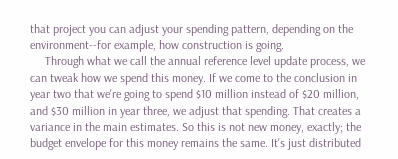that project you can adjust your spending pattern, depending on the environment--for example, how construction is going.
     Through what we call the annual reference level update process, we can tweak how we spend this money. If we come to the conclusion in year two that we're going to spend $10 million instead of $20 million, and $30 million in year three, we adjust that spending. That creates a variance in the main estimates. So this is not new money, exactly; the budget envelope for this money remains the same. It's just distributed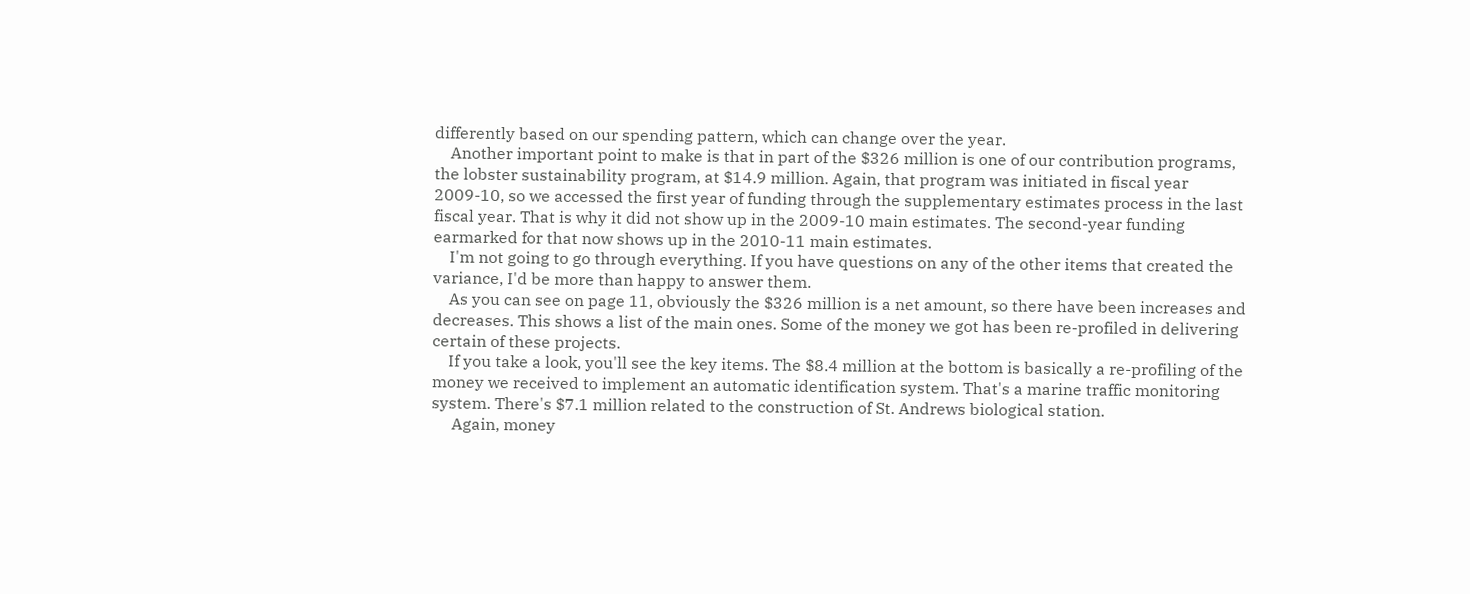differently based on our spending pattern, which can change over the year.
    Another important point to make is that in part of the $326 million is one of our contribution programs, the lobster sustainability program, at $14.9 million. Again, that program was initiated in fiscal year 2009-10, so we accessed the first year of funding through the supplementary estimates process in the last fiscal year. That is why it did not show up in the 2009-10 main estimates. The second-year funding earmarked for that now shows up in the 2010-11 main estimates.
    I'm not going to go through everything. If you have questions on any of the other items that created the variance, I'd be more than happy to answer them.
    As you can see on page 11, obviously the $326 million is a net amount, so there have been increases and decreases. This shows a list of the main ones. Some of the money we got has been re-profiled in delivering certain of these projects.
    If you take a look, you'll see the key items. The $8.4 million at the bottom is basically a re-profiling of the money we received to implement an automatic identification system. That's a marine traffic monitoring system. There's $7.1 million related to the construction of St. Andrews biological station.
     Again, money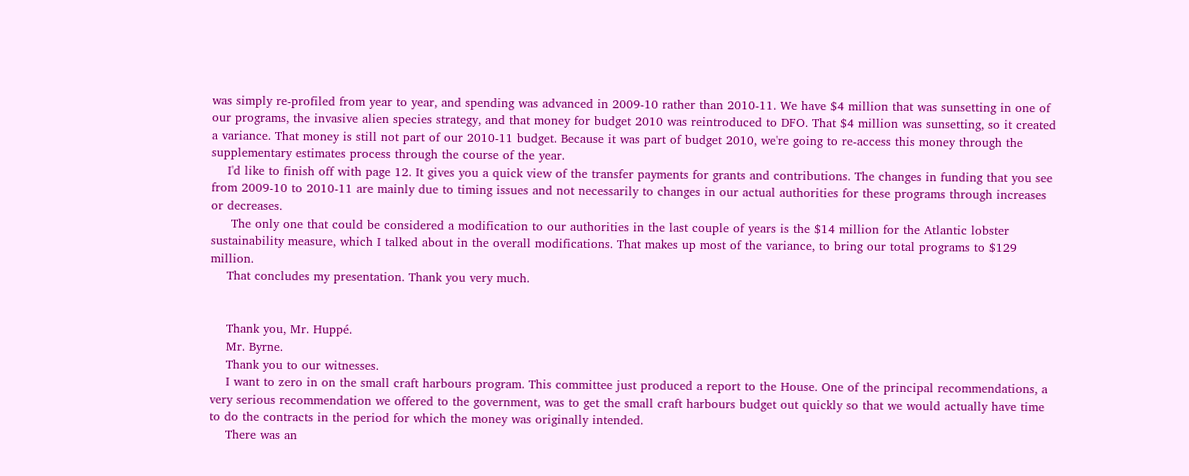was simply re-profiled from year to year, and spending was advanced in 2009-10 rather than 2010-11. We have $4 million that was sunsetting in one of our programs, the invasive alien species strategy, and that money for budget 2010 was reintroduced to DFO. That $4 million was sunsetting, so it created a variance. That money is still not part of our 2010-11 budget. Because it was part of budget 2010, we're going to re-access this money through the supplementary estimates process through the course of the year.
    I'd like to finish off with page 12. It gives you a quick view of the transfer payments for grants and contributions. The changes in funding that you see from 2009-10 to 2010-11 are mainly due to timing issues and not necessarily to changes in our actual authorities for these programs through increases or decreases.
     The only one that could be considered a modification to our authorities in the last couple of years is the $14 million for the Atlantic lobster sustainability measure, which I talked about in the overall modifications. That makes up most of the variance, to bring our total programs to $129 million.
    That concludes my presentation. Thank you very much.


    Thank you, Mr. Huppé.
    Mr. Byrne.
    Thank you to our witnesses.
    I want to zero in on the small craft harbours program. This committee just produced a report to the House. One of the principal recommendations, a very serious recommendation we offered to the government, was to get the small craft harbours budget out quickly so that we would actually have time to do the contracts in the period for which the money was originally intended.
    There was an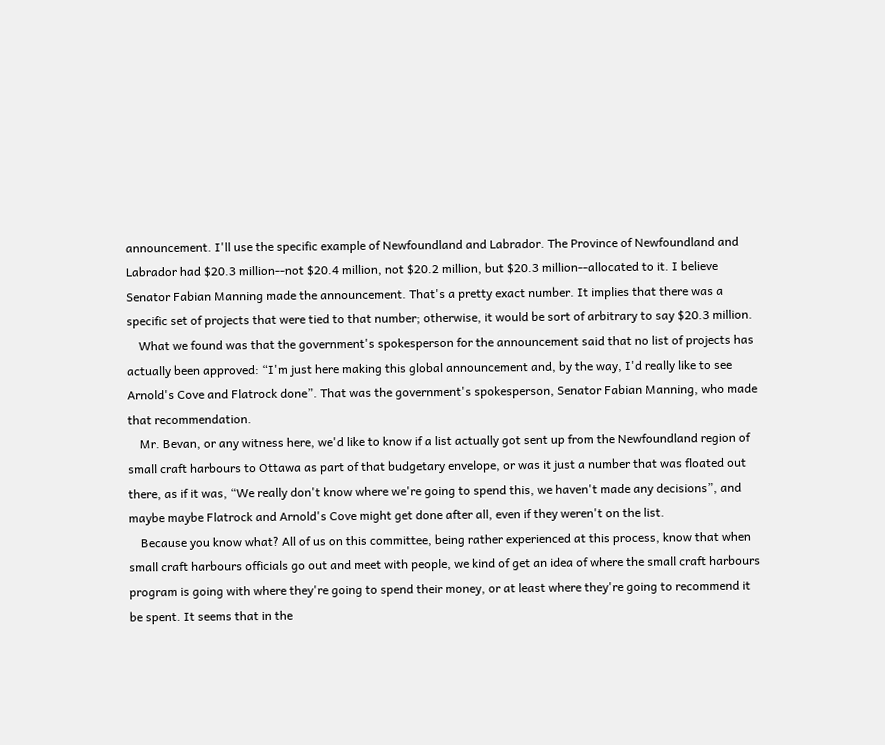announcement. I'll use the specific example of Newfoundland and Labrador. The Province of Newfoundland and Labrador had $20.3 million--not $20.4 million, not $20.2 million, but $20.3 million--allocated to it. I believe Senator Fabian Manning made the announcement. That's a pretty exact number. It implies that there was a specific set of projects that were tied to that number; otherwise, it would be sort of arbitrary to say $20.3 million.
    What we found was that the government's spokesperson for the announcement said that no list of projects has actually been approved: “I'm just here making this global announcement and, by the way, I'd really like to see Arnold's Cove and Flatrock done”. That was the government's spokesperson, Senator Fabian Manning, who made that recommendation.
    Mr. Bevan, or any witness here, we'd like to know if a list actually got sent up from the Newfoundland region of small craft harbours to Ottawa as part of that budgetary envelope, or was it just a number that was floated out there, as if it was, “We really don't know where we're going to spend this, we haven't made any decisions”, and maybe maybe Flatrock and Arnold's Cove might get done after all, even if they weren't on the list.
    Because you know what? All of us on this committee, being rather experienced at this process, know that when small craft harbours officials go out and meet with people, we kind of get an idea of where the small craft harbours program is going with where they're going to spend their money, or at least where they're going to recommend it be spent. It seems that in the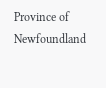Province of Newfoundland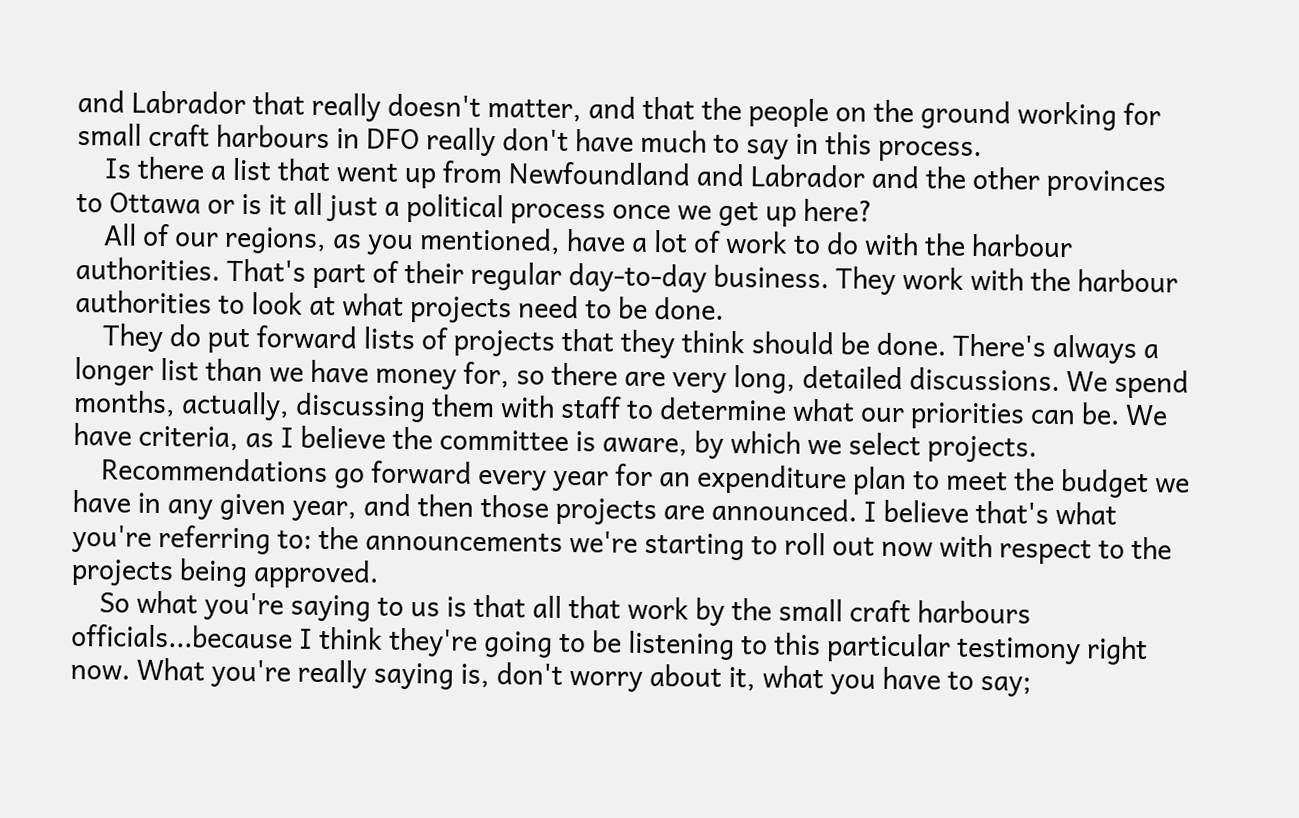and Labrador that really doesn't matter, and that the people on the ground working for small craft harbours in DFO really don't have much to say in this process.
    Is there a list that went up from Newfoundland and Labrador and the other provinces to Ottawa or is it all just a political process once we get up here?
    All of our regions, as you mentioned, have a lot of work to do with the harbour authorities. That's part of their regular day-to-day business. They work with the harbour authorities to look at what projects need to be done.
    They do put forward lists of projects that they think should be done. There's always a longer list than we have money for, so there are very long, detailed discussions. We spend months, actually, discussing them with staff to determine what our priorities can be. We have criteria, as I believe the committee is aware, by which we select projects.
    Recommendations go forward every year for an expenditure plan to meet the budget we have in any given year, and then those projects are announced. I believe that's what you're referring to: the announcements we're starting to roll out now with respect to the projects being approved.
    So what you're saying to us is that all that work by the small craft harbours officials...because I think they're going to be listening to this particular testimony right now. What you're really saying is, don't worry about it, what you have to say;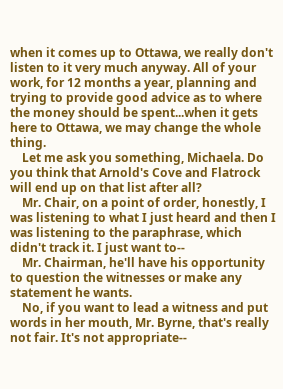when it comes up to Ottawa, we really don't listen to it very much anyway. All of your work, for 12 months a year, planning and trying to provide good advice as to where the money should be spent...when it gets here to Ottawa, we may change the whole thing.
    Let me ask you something, Michaela. Do you think that Arnold's Cove and Flatrock will end up on that list after all?
    Mr. Chair, on a point of order, honestly, I was listening to what I just heard and then I was listening to the paraphrase, which didn't track it. I just want to--
    Mr. Chairman, he'll have his opportunity to question the witnesses or make any statement he wants.
    No, if you want to lead a witness and put words in her mouth, Mr. Byrne, that's really not fair. It's not appropriate--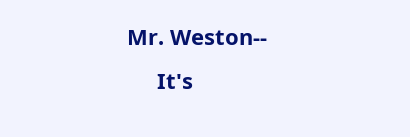Mr. Weston--
     It's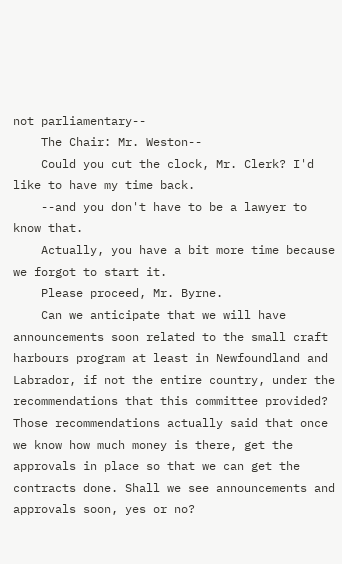not parliamentary--
    The Chair: Mr. Weston--
    Could you cut the clock, Mr. Clerk? I'd like to have my time back.
    --and you don't have to be a lawyer to know that.
    Actually, you have a bit more time because we forgot to start it.
    Please proceed, Mr. Byrne.
    Can we anticipate that we will have announcements soon related to the small craft harbours program at least in Newfoundland and Labrador, if not the entire country, under the recommendations that this committee provided? Those recommendations actually said that once we know how much money is there, get the approvals in place so that we can get the contracts done. Shall we see announcements and approvals soon, yes or no?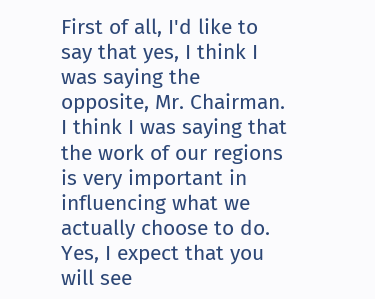First of all, I'd like to say that yes, I think I was saying the opposite, Mr. Chairman. I think I was saying that the work of our regions is very important in influencing what we actually choose to do. Yes, I expect that you will see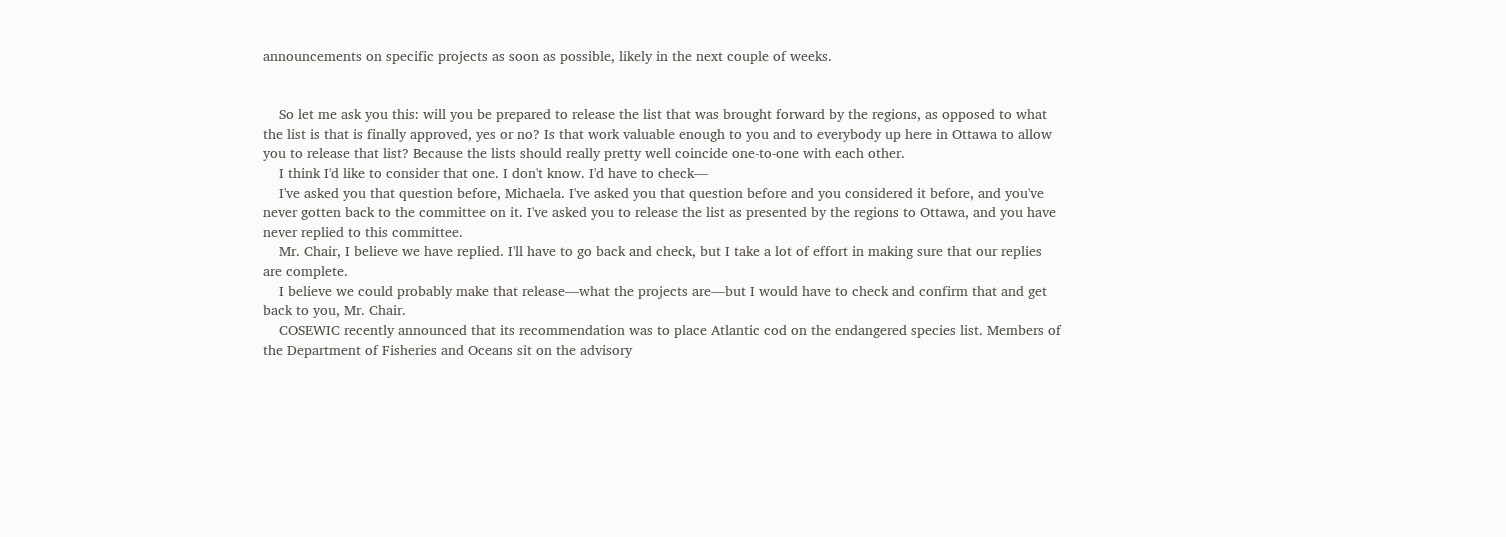announcements on specific projects as soon as possible, likely in the next couple of weeks.


    So let me ask you this: will you be prepared to release the list that was brought forward by the regions, as opposed to what the list is that is finally approved, yes or no? Is that work valuable enough to you and to everybody up here in Ottawa to allow you to release that list? Because the lists should really pretty well coincide one-to-one with each other.
    I think I'd like to consider that one. I don't know. I'd have to check—
    I've asked you that question before, Michaela. I've asked you that question before and you considered it before, and you've never gotten back to the committee on it. I've asked you to release the list as presented by the regions to Ottawa, and you have never replied to this committee.
    Mr. Chair, I believe we have replied. I'll have to go back and check, but I take a lot of effort in making sure that our replies are complete.
    I believe we could probably make that release—what the projects are—but I would have to check and confirm that and get back to you, Mr. Chair.
    COSEWIC recently announced that its recommendation was to place Atlantic cod on the endangered species list. Members of the Department of Fisheries and Oceans sit on the advisory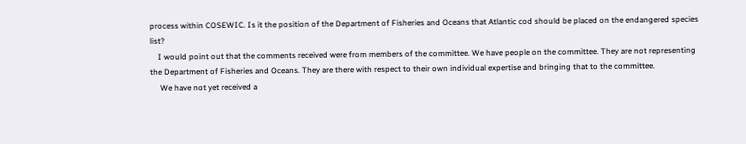process within COSEWIC. Is it the position of the Department of Fisheries and Oceans that Atlantic cod should be placed on the endangered species list?
    I would point out that the comments received were from members of the committee. We have people on the committee. They are not representing the Department of Fisheries and Oceans. They are there with respect to their own individual expertise and bringing that to the committee.
     We have not yet received a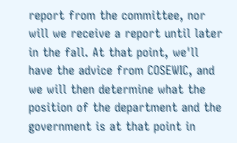report from the committee, nor will we receive a report until later in the fall. At that point, we'll have the advice from COSEWIC, and we will then determine what the position of the department and the government is at that point in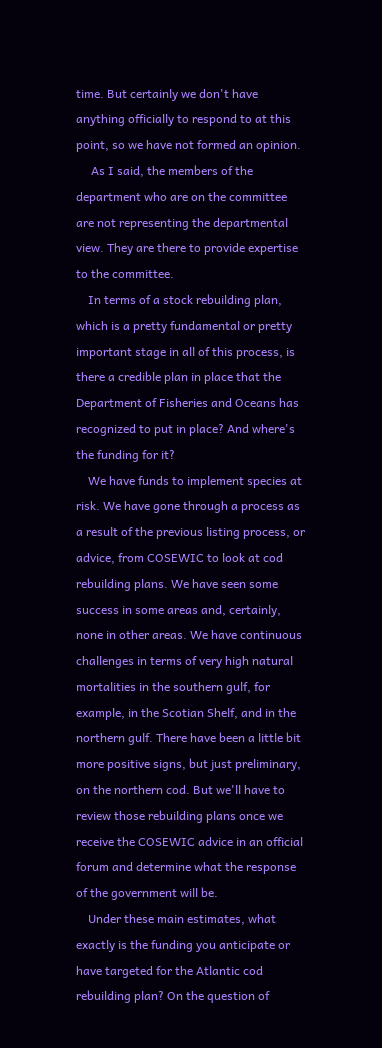time. But certainly we don't have anything officially to respond to at this point, so we have not formed an opinion.
     As I said, the members of the department who are on the committee are not representing the departmental view. They are there to provide expertise to the committee.
    In terms of a stock rebuilding plan, which is a pretty fundamental or pretty important stage in all of this process, is there a credible plan in place that the Department of Fisheries and Oceans has recognized to put in place? And where's the funding for it?
    We have funds to implement species at risk. We have gone through a process as a result of the previous listing process, or advice, from COSEWIC to look at cod rebuilding plans. We have seen some success in some areas and, certainly, none in other areas. We have continuous challenges in terms of very high natural mortalities in the southern gulf, for example, in the Scotian Shelf, and in the northern gulf. There have been a little bit more positive signs, but just preliminary, on the northern cod. But we'll have to review those rebuilding plans once we receive the COSEWIC advice in an official forum and determine what the response of the government will be.
    Under these main estimates, what exactly is the funding you anticipate or have targeted for the Atlantic cod rebuilding plan? On the question of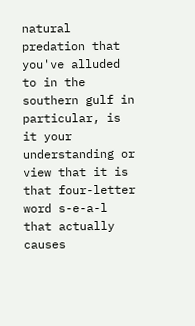natural predation that you've alluded to in the southern gulf in particular, is it your understanding or view that it is that four-letter word s-e-a-l that actually causes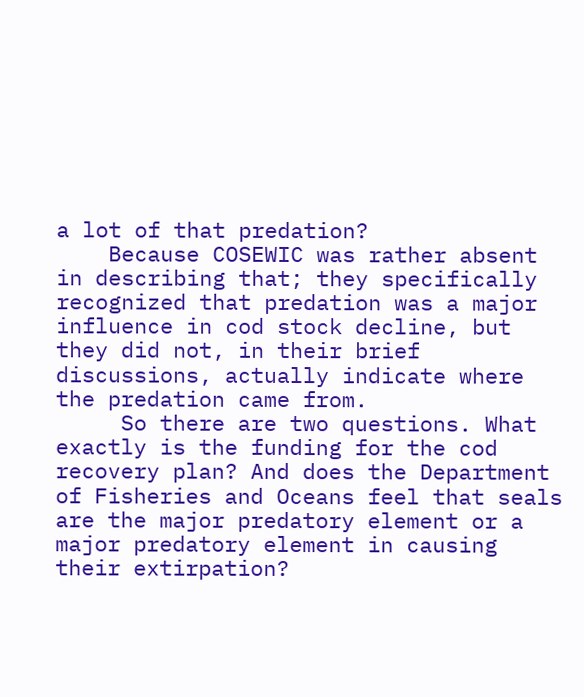a lot of that predation?
    Because COSEWIC was rather absent in describing that; they specifically recognized that predation was a major influence in cod stock decline, but they did not, in their brief discussions, actually indicate where the predation came from.
     So there are two questions. What exactly is the funding for the cod recovery plan? And does the Department of Fisheries and Oceans feel that seals are the major predatory element or a major predatory element in causing their extirpation?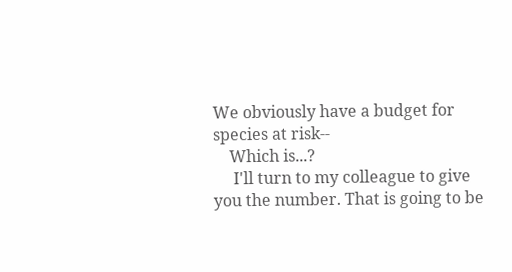We obviously have a budget for species at risk--
    Which is...?
     I'll turn to my colleague to give you the number. That is going to be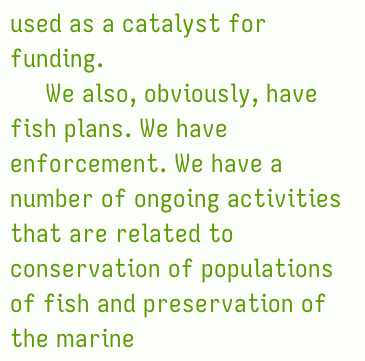used as a catalyst for funding.
     We also, obviously, have fish plans. We have enforcement. We have a number of ongoing activities that are related to conservation of populations of fish and preservation of the marine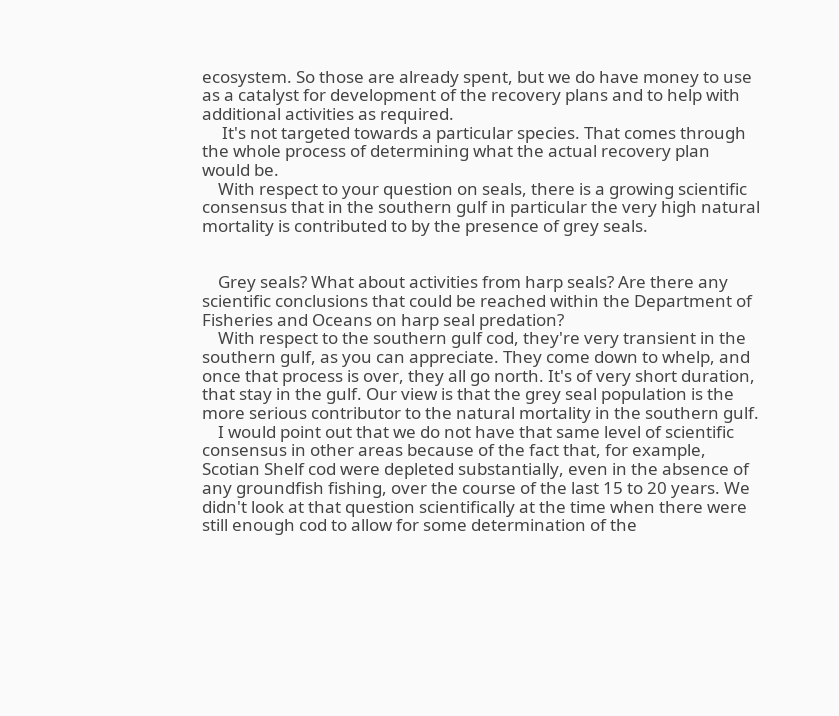ecosystem. So those are already spent, but we do have money to use as a catalyst for development of the recovery plans and to help with additional activities as required.
     It's not targeted towards a particular species. That comes through the whole process of determining what the actual recovery plan would be.
    With respect to your question on seals, there is a growing scientific consensus that in the southern gulf in particular the very high natural mortality is contributed to by the presence of grey seals.


    Grey seals? What about activities from harp seals? Are there any scientific conclusions that could be reached within the Department of Fisheries and Oceans on harp seal predation?
    With respect to the southern gulf cod, they're very transient in the southern gulf, as you can appreciate. They come down to whelp, and once that process is over, they all go north. It's of very short duration, that stay in the gulf. Our view is that the grey seal population is the more serious contributor to the natural mortality in the southern gulf.
    I would point out that we do not have that same level of scientific consensus in other areas because of the fact that, for example, Scotian Shelf cod were depleted substantially, even in the absence of any groundfish fishing, over the course of the last 15 to 20 years. We didn't look at that question scientifically at the time when there were still enough cod to allow for some determination of the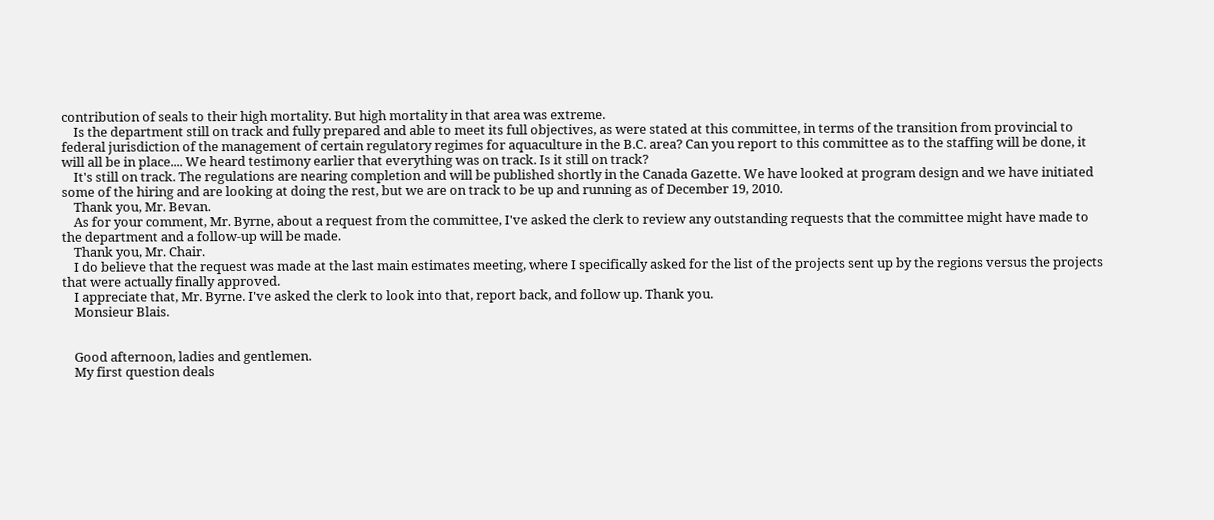contribution of seals to their high mortality. But high mortality in that area was extreme.
    Is the department still on track and fully prepared and able to meet its full objectives, as were stated at this committee, in terms of the transition from provincial to federal jurisdiction of the management of certain regulatory regimes for aquaculture in the B.C. area? Can you report to this committee as to the staffing will be done, it will all be in place.... We heard testimony earlier that everything was on track. Is it still on track?
    It's still on track. The regulations are nearing completion and will be published shortly in the Canada Gazette. We have looked at program design and we have initiated some of the hiring and are looking at doing the rest, but we are on track to be up and running as of December 19, 2010.
    Thank you, Mr. Bevan.
    As for your comment, Mr. Byrne, about a request from the committee, I've asked the clerk to review any outstanding requests that the committee might have made to the department and a follow-up will be made.
    Thank you, Mr. Chair.
    I do believe that the request was made at the last main estimates meeting, where I specifically asked for the list of the projects sent up by the regions versus the projects that were actually finally approved.
    I appreciate that, Mr. Byrne. I've asked the clerk to look into that, report back, and follow up. Thank you.
    Monsieur Blais.


    Good afternoon, ladies and gentlemen.
    My first question deals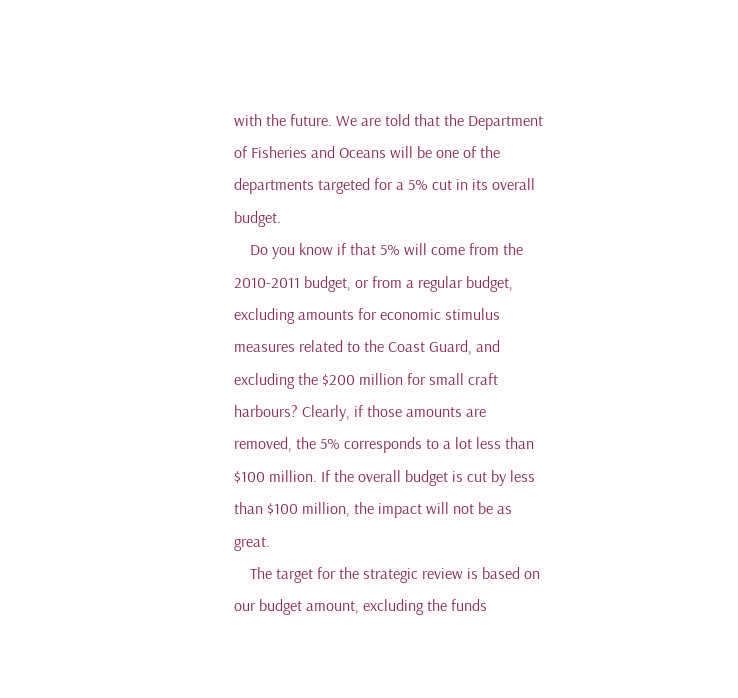with the future. We are told that the Department of Fisheries and Oceans will be one of the departments targeted for a 5% cut in its overall budget.
    Do you know if that 5% will come from the 2010-2011 budget, or from a regular budget, excluding amounts for economic stimulus measures related to the Coast Guard, and excluding the $200 million for small craft harbours? Clearly, if those amounts are removed, the 5% corresponds to a lot less than $100 million. If the overall budget is cut by less than $100 million, the impact will not be as great.
    The target for the strategic review is based on our budget amount, excluding the funds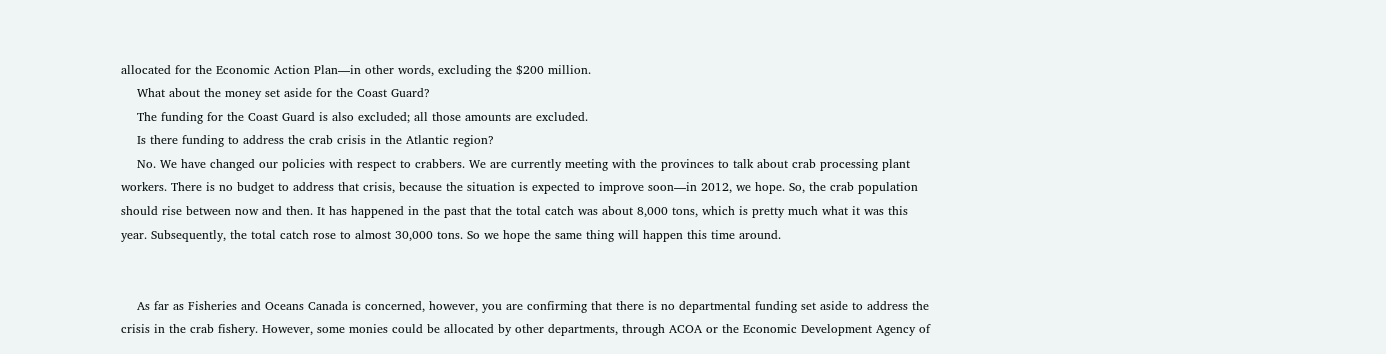allocated for the Economic Action Plan—in other words, excluding the $200 million.
    What about the money set aside for the Coast Guard?
    The funding for the Coast Guard is also excluded; all those amounts are excluded.
    Is there funding to address the crab crisis in the Atlantic region?
    No. We have changed our policies with respect to crabbers. We are currently meeting with the provinces to talk about crab processing plant workers. There is no budget to address that crisis, because the situation is expected to improve soon—in 2012, we hope. So, the crab population should rise between now and then. It has happened in the past that the total catch was about 8,000 tons, which is pretty much what it was this year. Subsequently, the total catch rose to almost 30,000 tons. So we hope the same thing will happen this time around.


    As far as Fisheries and Oceans Canada is concerned, however, you are confirming that there is no departmental funding set aside to address the crisis in the crab fishery. However, some monies could be allocated by other departments, through ACOA or the Economic Development Agency of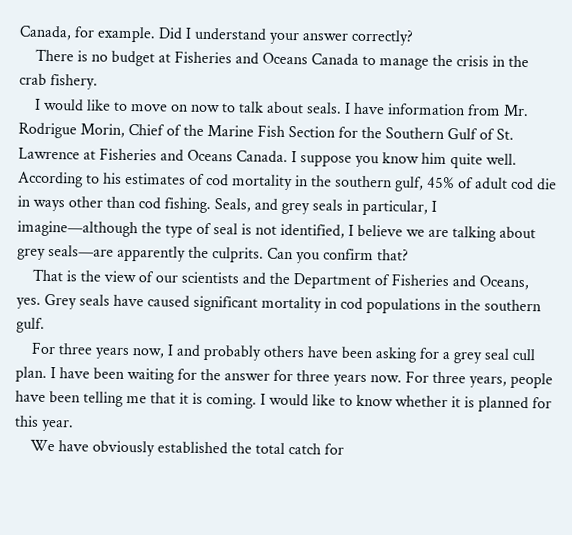Canada, for example. Did I understand your answer correctly?
    There is no budget at Fisheries and Oceans Canada to manage the crisis in the crab fishery.
    I would like to move on now to talk about seals. I have information from Mr. Rodrigue Morin, Chief of the Marine Fish Section for the Southern Gulf of St. Lawrence at Fisheries and Oceans Canada. I suppose you know him quite well. According to his estimates of cod mortality in the southern gulf, 45% of adult cod die in ways other than cod fishing. Seals, and grey seals in particular, I imagine—although the type of seal is not identified, I believe we are talking about grey seals—are apparently the culprits. Can you confirm that?
    That is the view of our scientists and the Department of Fisheries and Oceans, yes. Grey seals have caused significant mortality in cod populations in the southern gulf.
    For three years now, I and probably others have been asking for a grey seal cull plan. I have been waiting for the answer for three years now. For three years, people have been telling me that it is coming. I would like to know whether it is planned for this year.
    We have obviously established the total catch for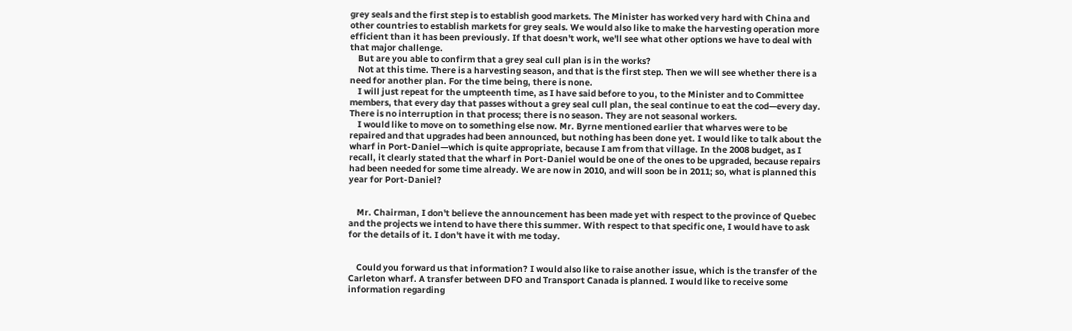grey seals and the first step is to establish good markets. The Minister has worked very hard with China and other countries to establish markets for grey seals. We would also like to make the harvesting operation more efficient than it has been previously. If that doesn't work, we'll see what other options we have to deal with that major challenge.
    But are you able to confirm that a grey seal cull plan is in the works?
    Not at this time. There is a harvesting season, and that is the first step. Then we will see whether there is a need for another plan. For the time being, there is none.
    I will just repeat for the umpteenth time, as I have said before to you, to the Minister and to Committee members, that every day that passes without a grey seal cull plan, the seal continue to eat the cod—every day. There is no interruption in that process; there is no season. They are not seasonal workers.
    I would like to move on to something else now. Mr. Byrne mentioned earlier that wharves were to be repaired and that upgrades had been announced, but nothing has been done yet. I would like to talk about the wharf in Port-Daniel—which is quite appropriate, because I am from that village. In the 2008 budget, as I recall, it clearly stated that the wharf in Port-Daniel would be one of the ones to be upgraded, because repairs had been needed for some time already. We are now in 2010, and will soon be in 2011; so, what is planned this year for Port-Daniel?


    Mr. Chairman, I don't believe the announcement has been made yet with respect to the province of Quebec and the projects we intend to have there this summer. With respect to that specific one, I would have to ask for the details of it. I don't have it with me today.


    Could you forward us that information? I would also like to raise another issue, which is the transfer of the Carleton wharf. A transfer between DFO and Transport Canada is planned. I would like to receive some information regarding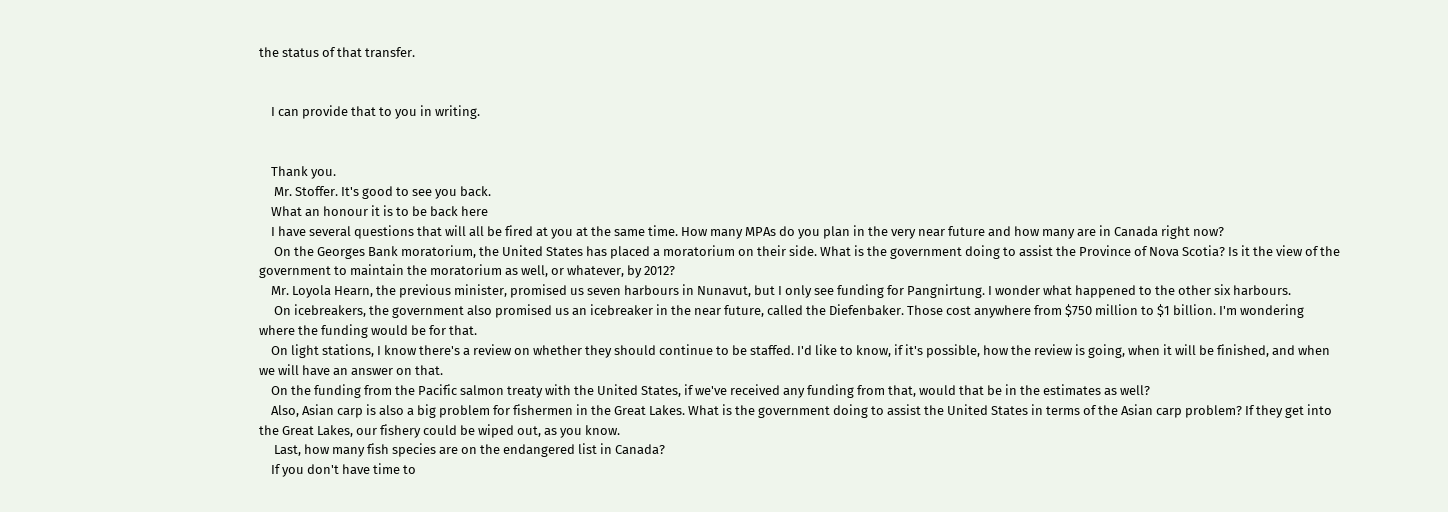the status of that transfer.


    I can provide that to you in writing.


    Thank you.
     Mr. Stoffer. It's good to see you back.
    What an honour it is to be back here
    I have several questions that will all be fired at you at the same time. How many MPAs do you plan in the very near future and how many are in Canada right now?
     On the Georges Bank moratorium, the United States has placed a moratorium on their side. What is the government doing to assist the Province of Nova Scotia? Is it the view of the government to maintain the moratorium as well, or whatever, by 2012?
    Mr. Loyola Hearn, the previous minister, promised us seven harbours in Nunavut, but I only see funding for Pangnirtung. I wonder what happened to the other six harbours.
     On icebreakers, the government also promised us an icebreaker in the near future, called the Diefenbaker. Those cost anywhere from $750 million to $1 billion. I'm wondering where the funding would be for that.
    On light stations, I know there's a review on whether they should continue to be staffed. I'd like to know, if it's possible, how the review is going, when it will be finished, and when we will have an answer on that.
    On the funding from the Pacific salmon treaty with the United States, if we've received any funding from that, would that be in the estimates as well?
    Also, Asian carp is also a big problem for fishermen in the Great Lakes. What is the government doing to assist the United States in terms of the Asian carp problem? If they get into the Great Lakes, our fishery could be wiped out, as you know.
     Last, how many fish species are on the endangered list in Canada?
    If you don't have time to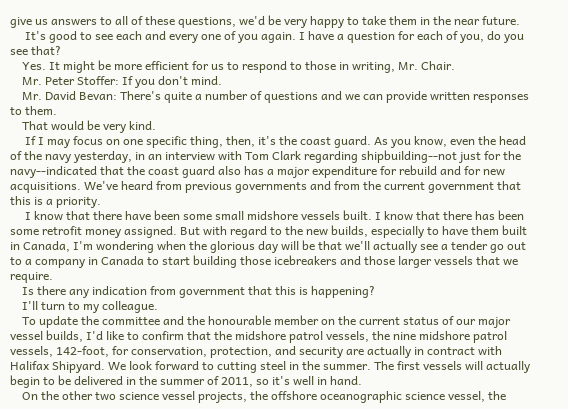give us answers to all of these questions, we'd be very happy to take them in the near future.
     It's good to see each and every one of you again. I have a question for each of you, do you see that?
    Yes. It might be more efficient for us to respond to those in writing, Mr. Chair.
    Mr. Peter Stoffer: If you don't mind.
    Mr. David Bevan: There's quite a number of questions and we can provide written responses to them.
    That would be very kind.
     If I may focus on one specific thing, then, it's the coast guard. As you know, even the head of the navy yesterday, in an interview with Tom Clark regarding shipbuilding--not just for the navy--indicated that the coast guard also has a major expenditure for rebuild and for new acquisitions. We've heard from previous governments and from the current government that this is a priority.
     I know that there have been some small midshore vessels built. I know that there has been some retrofit money assigned. But with regard to the new builds, especially to have them built in Canada, I'm wondering when the glorious day will be that we'll actually see a tender go out to a company in Canada to start building those icebreakers and those larger vessels that we require.
    Is there any indication from government that this is happening?
    I'll turn to my colleague.
    To update the committee and the honourable member on the current status of our major vessel builds, I'd like to confirm that the midshore patrol vessels, the nine midshore patrol vessels, 142-foot, for conservation, protection, and security are actually in contract with Halifax Shipyard. We look forward to cutting steel in the summer. The first vessels will actually begin to be delivered in the summer of 2011, so it's well in hand.
    On the other two science vessel projects, the offshore oceanographic science vessel, the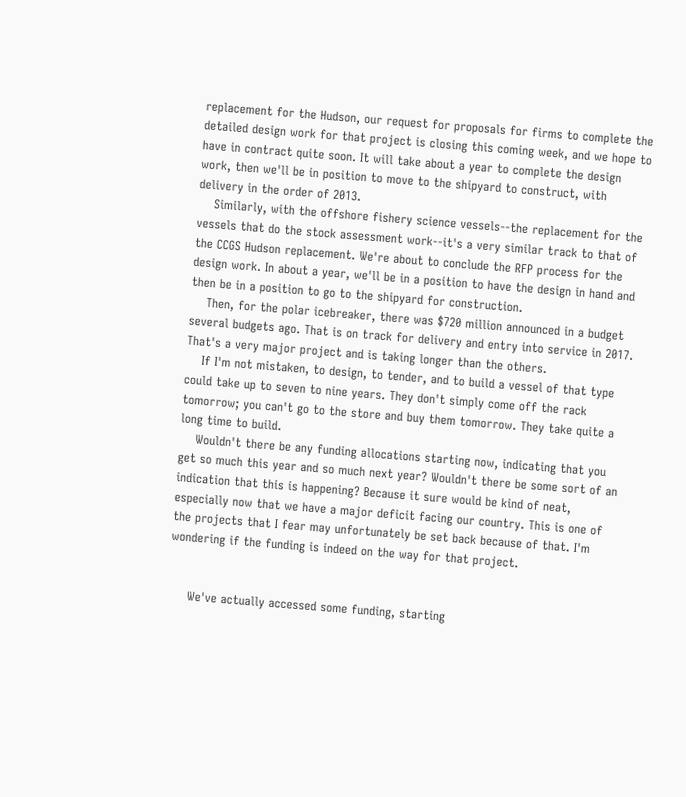replacement for the Hudson, our request for proposals for firms to complete the detailed design work for that project is closing this coming week, and we hope to have in contract quite soon. It will take about a year to complete the design work, then we'll be in position to move to the shipyard to construct, with delivery in the order of 2013.
    Similarly, with the offshore fishery science vessels--the replacement for the vessels that do the stock assessment work--it's a very similar track to that of the CCGS Hudson replacement. We're about to conclude the RFP process for the design work. In about a year, we'll be in a position to have the design in hand and then be in a position to go to the shipyard for construction.
    Then, for the polar icebreaker, there was $720 million announced in a budget several budgets ago. That is on track for delivery and entry into service in 2017. That's a very major project and is taking longer than the others.
    If I'm not mistaken, to design, to tender, and to build a vessel of that type could take up to seven to nine years. They don't simply come off the rack tomorrow; you can't go to the store and buy them tomorrow. They take quite a long time to build.
    Wouldn't there be any funding allocations starting now, indicating that you get so much this year and so much next year? Wouldn't there be some sort of an indication that this is happening? Because it sure would be kind of neat, especially now that we have a major deficit facing our country. This is one of the projects that I fear may unfortunately be set back because of that. I'm wondering if the funding is indeed on the way for that project.


     We've actually accessed some funding, starting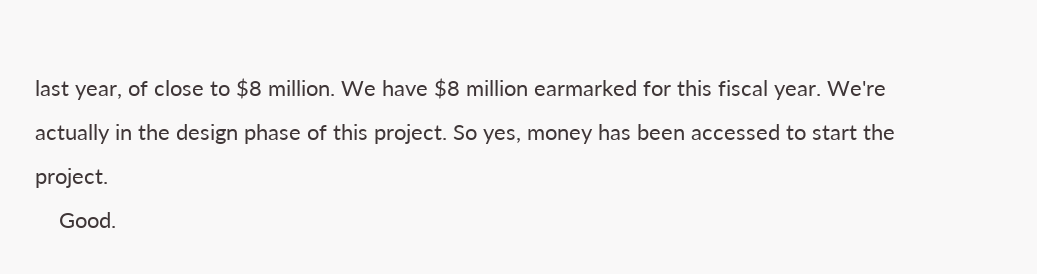last year, of close to $8 million. We have $8 million earmarked for this fiscal year. We're actually in the design phase of this project. So yes, money has been accessed to start the project.
    Good.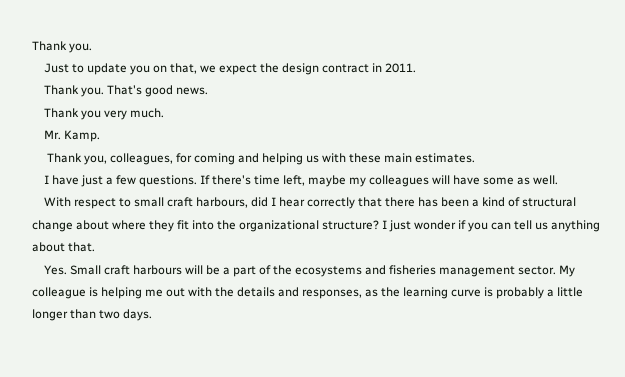Thank you.
    Just to update you on that, we expect the design contract in 2011.
    Thank you. That's good news.
    Thank you very much.
    Mr. Kamp.
     Thank you, colleagues, for coming and helping us with these main estimates.
    I have just a few questions. If there's time left, maybe my colleagues will have some as well.
    With respect to small craft harbours, did I hear correctly that there has been a kind of structural change about where they fit into the organizational structure? I just wonder if you can tell us anything about that.
    Yes. Small craft harbours will be a part of the ecosystems and fisheries management sector. My colleague is helping me out with the details and responses, as the learning curve is probably a little longer than two days.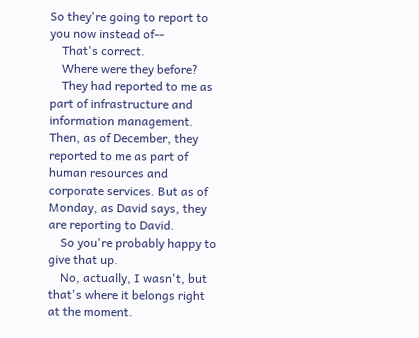So they're going to report to you now instead of--
    That's correct.
    Where were they before?
    They had reported to me as part of infrastructure and information management. Then, as of December, they reported to me as part of human resources and corporate services. But as of Monday, as David says, they are reporting to David.
    So you're probably happy to give that up.
    No, actually, I wasn't, but that's where it belongs right at the moment.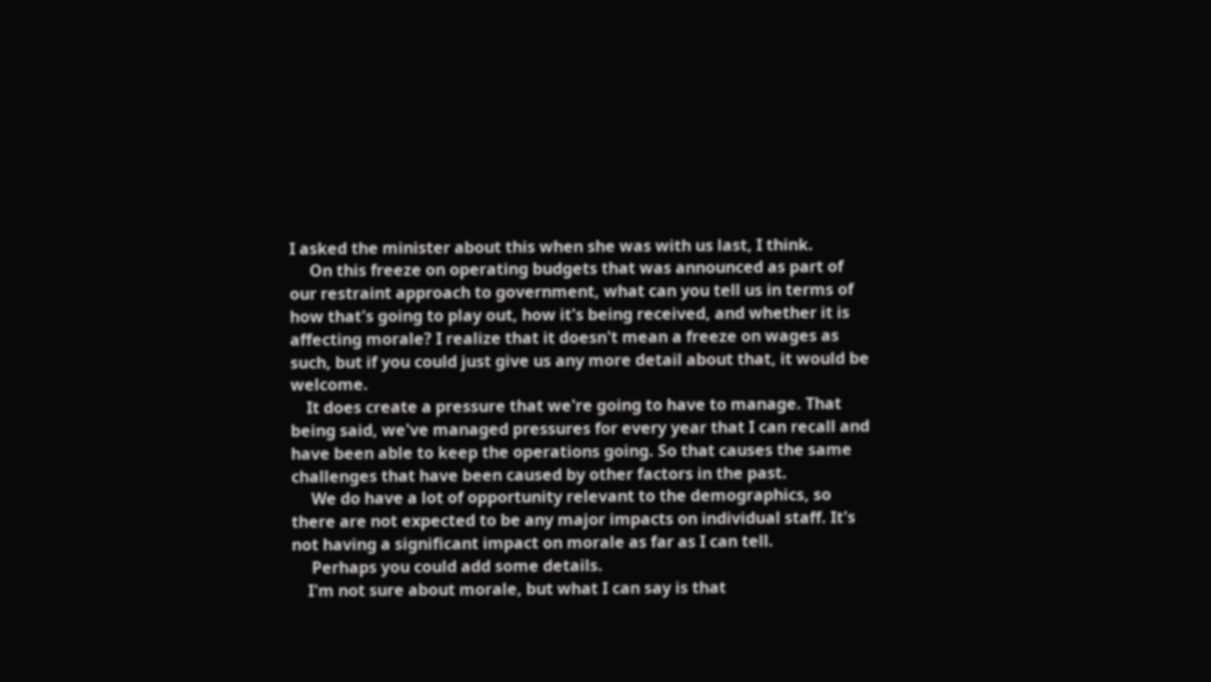I asked the minister about this when she was with us last, I think.
     On this freeze on operating budgets that was announced as part of our restraint approach to government, what can you tell us in terms of how that's going to play out, how it's being received, and whether it is affecting morale? I realize that it doesn't mean a freeze on wages as such, but if you could just give us any more detail about that, it would be welcome.
    It does create a pressure that we're going to have to manage. That being said, we've managed pressures for every year that I can recall and have been able to keep the operations going. So that causes the same challenges that have been caused by other factors in the past.
     We do have a lot of opportunity relevant to the demographics, so there are not expected to be any major impacts on individual staff. It's not having a significant impact on morale as far as I can tell.
     Perhaps you could add some details.
    I'm not sure about morale, but what I can say is that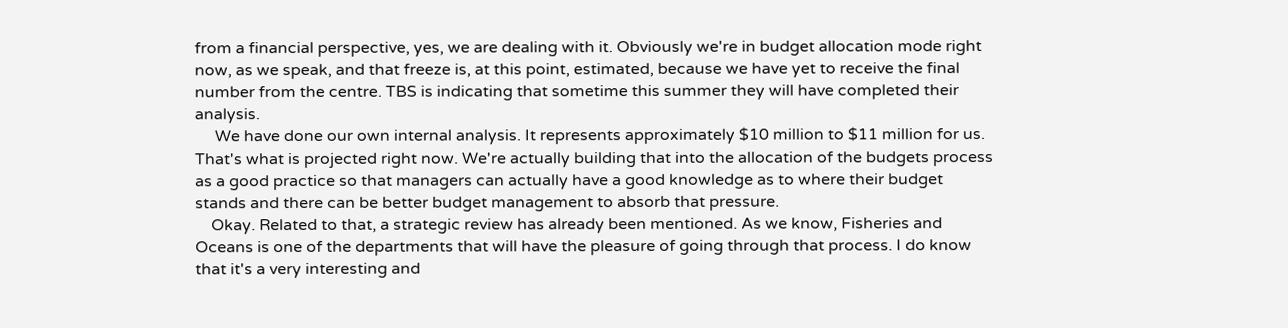from a financial perspective, yes, we are dealing with it. Obviously we're in budget allocation mode right now, as we speak, and that freeze is, at this point, estimated, because we have yet to receive the final number from the centre. TBS is indicating that sometime this summer they will have completed their analysis.
     We have done our own internal analysis. It represents approximately $10 million to $11 million for us. That's what is projected right now. We're actually building that into the allocation of the budgets process as a good practice so that managers can actually have a good knowledge as to where their budget stands and there can be better budget management to absorb that pressure.
    Okay. Related to that, a strategic review has already been mentioned. As we know, Fisheries and Oceans is one of the departments that will have the pleasure of going through that process. I do know that it's a very interesting and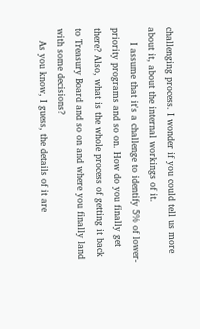challenging process. I wonder if you could tell us more about it, about the internal workings of it.
     I assume that it's a challenge to identify 5% of lower-priority programs and so on. How do you finally get there? Also, what is the whole process of getting it back to Treasury Board and so on and where you finally land with some decisions?
    As you know, I guess, the details of it are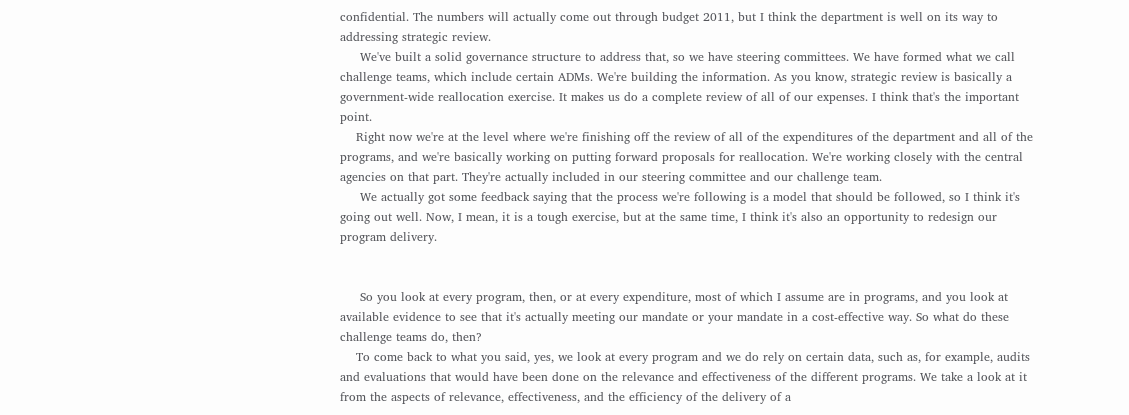confidential. The numbers will actually come out through budget 2011, but I think the department is well on its way to addressing strategic review.
     We've built a solid governance structure to address that, so we have steering committees. We have formed what we call challenge teams, which include certain ADMs. We're building the information. As you know, strategic review is basically a government-wide reallocation exercise. It makes us do a complete review of all of our expenses. I think that's the important point.
    Right now we're at the level where we're finishing off the review of all of the expenditures of the department and all of the programs, and we're basically working on putting forward proposals for reallocation. We're working closely with the central agencies on that part. They're actually included in our steering committee and our challenge team.
     We actually got some feedback saying that the process we're following is a model that should be followed, so I think it's going out well. Now, I mean, it is a tough exercise, but at the same time, I think it's also an opportunity to redesign our program delivery.


     So you look at every program, then, or at every expenditure, most of which I assume are in programs, and you look at available evidence to see that it's actually meeting our mandate or your mandate in a cost-effective way. So what do these challenge teams do, then?
    To come back to what you said, yes, we look at every program and we do rely on certain data, such as, for example, audits and evaluations that would have been done on the relevance and effectiveness of the different programs. We take a look at it from the aspects of relevance, effectiveness, and the efficiency of the delivery of a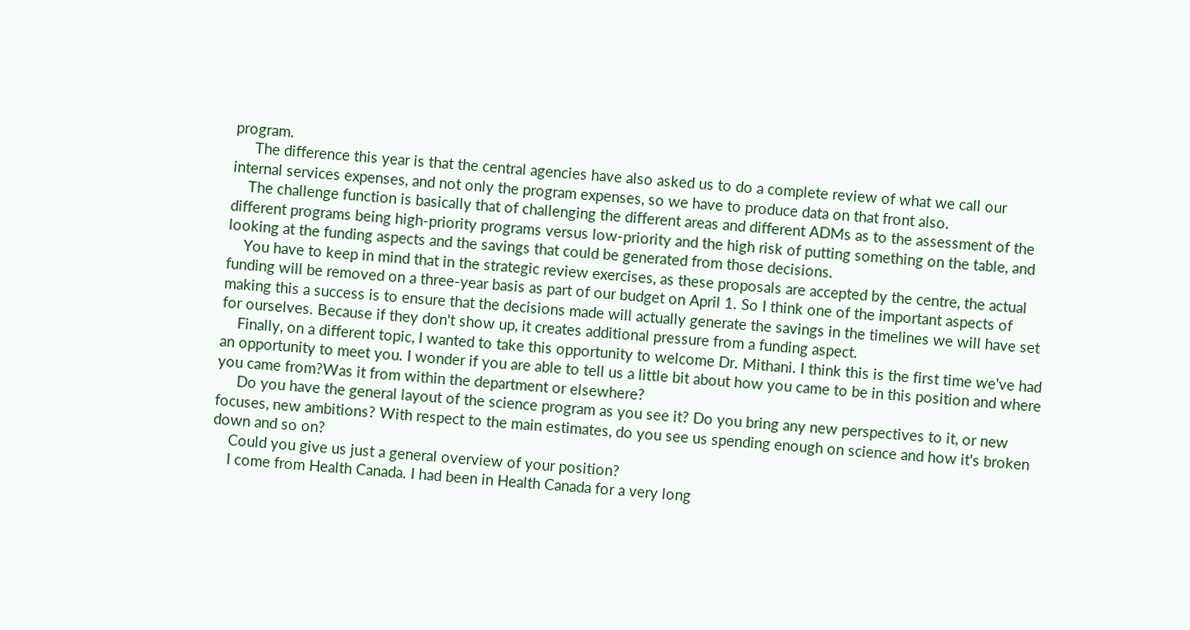program.
     The difference this year is that the central agencies have also asked us to do a complete review of what we call our internal services expenses, and not only the program expenses, so we have to produce data on that front also.
    The challenge function is basically that of challenging the different areas and different ADMs as to the assessment of the different programs being high-priority programs versus low-priority and the high risk of putting something on the table, and looking at the funding aspects and the savings that could be generated from those decisions.
    You have to keep in mind that in the strategic review exercises, as these proposals are accepted by the centre, the actual funding will be removed on a three-year basis as part of our budget on April 1. So I think one of the important aspects of making this a success is to ensure that the decisions made will actually generate the savings in the timelines we will have set for ourselves. Because if they don't show up, it creates additional pressure from a funding aspect.
    Finally, on a different topic, I wanted to take this opportunity to welcome Dr. Mithani. I think this is the first time we've had an opportunity to meet you. I wonder if you are able to tell us a little bit about how you came to be in this position and where you came from?Was it from within the department or elsewhere?
     Do you have the general layout of the science program as you see it? Do you bring any new perspectives to it, or new focuses, new ambitions? With respect to the main estimates, do you see us spending enough on science and how it's broken down and so on?
    Could you give us just a general overview of your position?
    I come from Health Canada. I had been in Health Canada for a very long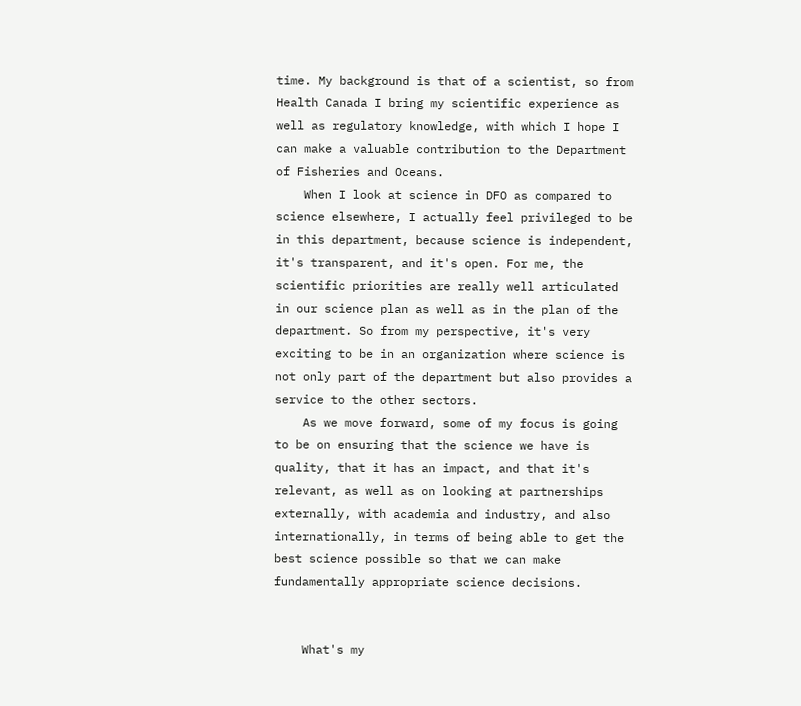time. My background is that of a scientist, so from Health Canada I bring my scientific experience as well as regulatory knowledge, with which I hope I can make a valuable contribution to the Department of Fisheries and Oceans.
    When I look at science in DFO as compared to science elsewhere, I actually feel privileged to be in this department, because science is independent, it's transparent, and it's open. For me, the scientific priorities are really well articulated in our science plan as well as in the plan of the department. So from my perspective, it's very exciting to be in an organization where science is not only part of the department but also provides a service to the other sectors.
    As we move forward, some of my focus is going to be on ensuring that the science we have is quality, that it has an impact, and that it's relevant, as well as on looking at partnerships externally, with academia and industry, and also internationally, in terms of being able to get the best science possible so that we can make fundamentally appropriate science decisions.


    What's my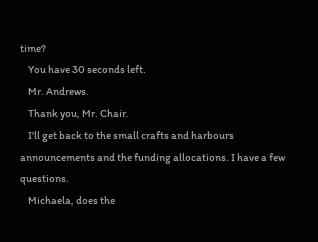time?
    You have 30 seconds left.
    Mr. Andrews.
    Thank you, Mr. Chair.
    I'll get back to the small crafts and harbours announcements and the funding allocations. I have a few questions.
    Michaela, does the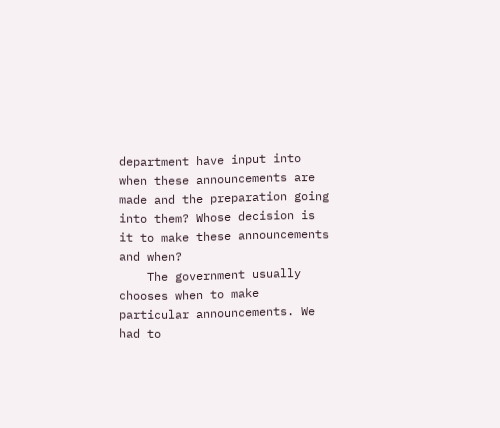department have input into when these announcements are made and the preparation going into them? Whose decision is it to make these announcements and when?
    The government usually chooses when to make particular announcements. We had to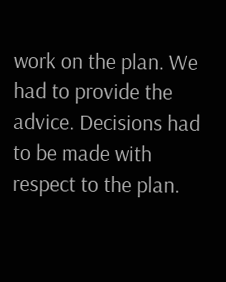work on the plan. We had to provide the advice. Decisions had to be made with respect to the plan.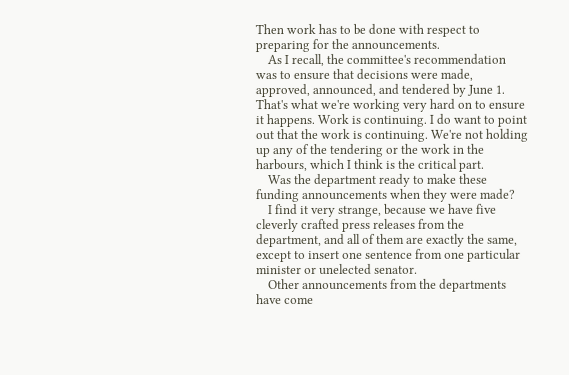Then work has to be done with respect to preparing for the announcements.
    As I recall, the committee's recommendation was to ensure that decisions were made, approved, announced, and tendered by June 1. That's what we're working very hard on to ensure it happens. Work is continuing. I do want to point out that the work is continuing. We're not holding up any of the tendering or the work in the harbours, which I think is the critical part.
    Was the department ready to make these funding announcements when they were made?
    I find it very strange, because we have five cleverly crafted press releases from the department, and all of them are exactly the same, except to insert one sentence from one particular minister or unelected senator.
    Other announcements from the departments have come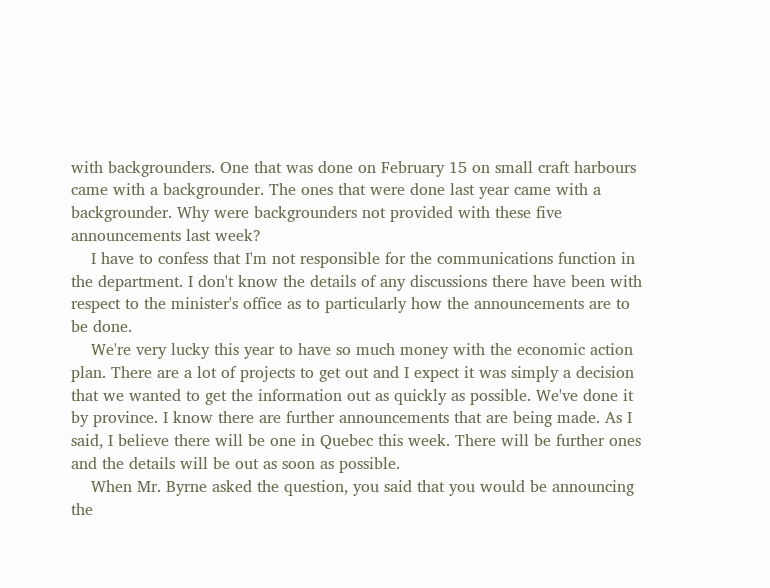with backgrounders. One that was done on February 15 on small craft harbours came with a backgrounder. The ones that were done last year came with a backgrounder. Why were backgrounders not provided with these five announcements last week?
    I have to confess that I'm not responsible for the communications function in the department. I don't know the details of any discussions there have been with respect to the minister's office as to particularly how the announcements are to be done.
    We're very lucky this year to have so much money with the economic action plan. There are a lot of projects to get out and I expect it was simply a decision that we wanted to get the information out as quickly as possible. We've done it by province. I know there are further announcements that are being made. As I said, I believe there will be one in Quebec this week. There will be further ones and the details will be out as soon as possible.
    When Mr. Byrne asked the question, you said that you would be announcing the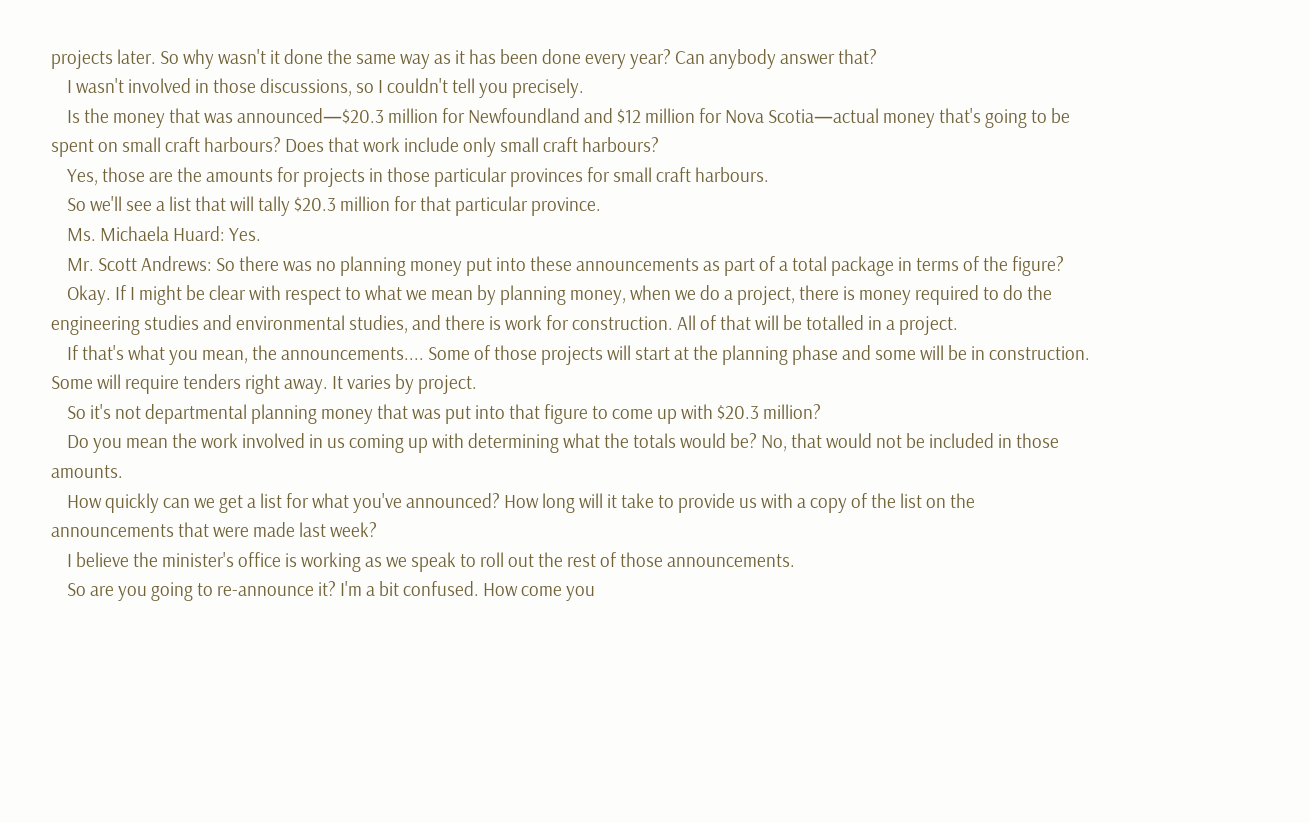projects later. So why wasn't it done the same way as it has been done every year? Can anybody answer that?
    I wasn't involved in those discussions, so I couldn't tell you precisely.
    Is the money that was announced—$20.3 million for Newfoundland and $12 million for Nova Scotia—actual money that's going to be spent on small craft harbours? Does that work include only small craft harbours?
    Yes, those are the amounts for projects in those particular provinces for small craft harbours.
    So we'll see a list that will tally $20.3 million for that particular province.
    Ms. Michaela Huard: Yes.
    Mr. Scott Andrews: So there was no planning money put into these announcements as part of a total package in terms of the figure?
    Okay. If I might be clear with respect to what we mean by planning money, when we do a project, there is money required to do the engineering studies and environmental studies, and there is work for construction. All of that will be totalled in a project.
    If that's what you mean, the announcements.... Some of those projects will start at the planning phase and some will be in construction. Some will require tenders right away. It varies by project.
    So it's not departmental planning money that was put into that figure to come up with $20.3 million?
    Do you mean the work involved in us coming up with determining what the totals would be? No, that would not be included in those amounts.
    How quickly can we get a list for what you've announced? How long will it take to provide us with a copy of the list on the announcements that were made last week?
    I believe the minister's office is working as we speak to roll out the rest of those announcements.
    So are you going to re-announce it? I'm a bit confused. How come you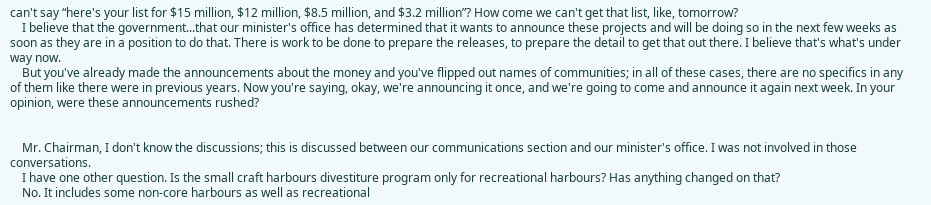can't say “here's your list for $15 million, $12 million, $8.5 million, and $3.2 million”? How come we can't get that list, like, tomorrow?
    I believe that the government...that our minister's office has determined that it wants to announce these projects and will be doing so in the next few weeks as soon as they are in a position to do that. There is work to be done to prepare the releases, to prepare the detail to get that out there. I believe that's what's under way now.
    But you've already made the announcements about the money and you've flipped out names of communities; in all of these cases, there are no specifics in any of them like there were in previous years. Now you're saying, okay, we're announcing it once, and we're going to come and announce it again next week. In your opinion, were these announcements rushed?


    Mr. Chairman, I don't know the discussions; this is discussed between our communications section and our minister's office. I was not involved in those conversations.
    I have one other question. Is the small craft harbours divestiture program only for recreational harbours? Has anything changed on that?
    No. It includes some non-core harbours as well as recreational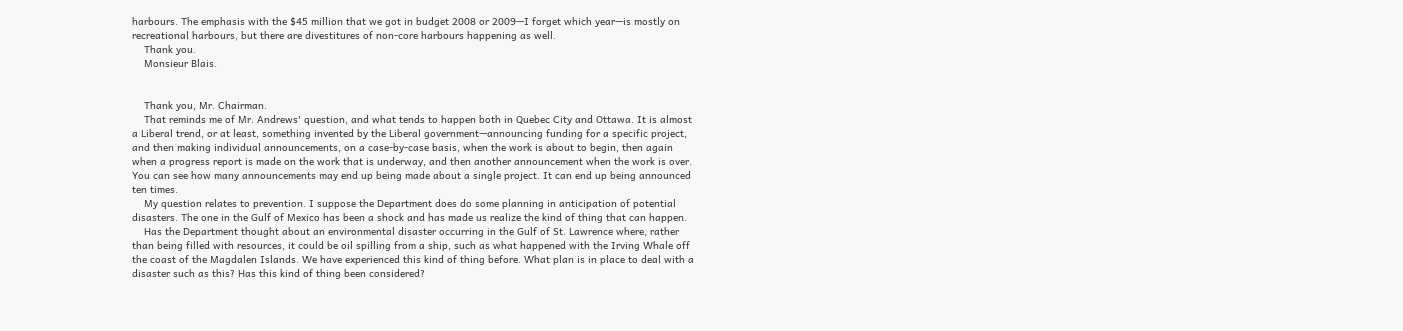harbours. The emphasis with the $45 million that we got in budget 2008 or 2009—I forget which year—is mostly on recreational harbours, but there are divestitures of non-core harbours happening as well.
    Thank you.
    Monsieur Blais.


    Thank you, Mr. Chairman.
    That reminds me of Mr. Andrews' question, and what tends to happen both in Quebec City and Ottawa. It is almost a Liberal trend, or at least, something invented by the Liberal government—announcing funding for a specific project, and then making individual announcements, on a case-by-case basis, when the work is about to begin, then again when a progress report is made on the work that is underway, and then another announcement when the work is over. You can see how many announcements may end up being made about a single project. It can end up being announced ten times.
    My question relates to prevention. I suppose the Department does do some planning in anticipation of potential disasters. The one in the Gulf of Mexico has been a shock and has made us realize the kind of thing that can happen.
    Has the Department thought about an environmental disaster occurring in the Gulf of St. Lawrence where, rather than being filled with resources, it could be oil spilling from a ship, such as what happened with the Irving Whale off the coast of the Magdalen Islands. We have experienced this kind of thing before. What plan is in place to deal with a disaster such as this? Has this kind of thing been considered?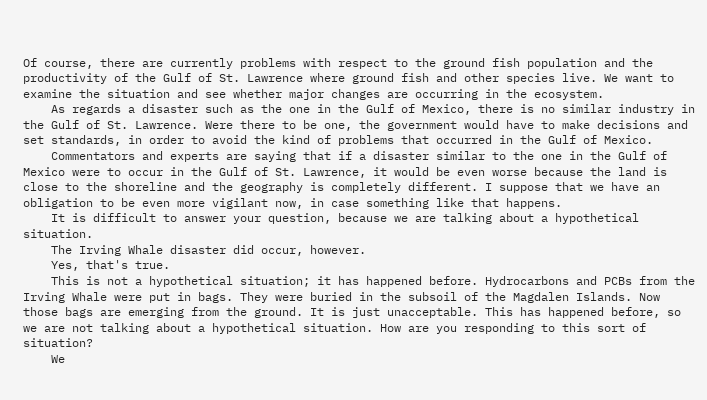Of course, there are currently problems with respect to the ground fish population and the productivity of the Gulf of St. Lawrence where ground fish and other species live. We want to examine the situation and see whether major changes are occurring in the ecosystem.
    As regards a disaster such as the one in the Gulf of Mexico, there is no similar industry in the Gulf of St. Lawrence. Were there to be one, the government would have to make decisions and set standards, in order to avoid the kind of problems that occurred in the Gulf of Mexico.
    Commentators and experts are saying that if a disaster similar to the one in the Gulf of Mexico were to occur in the Gulf of St. Lawrence, it would be even worse because the land is close to the shoreline and the geography is completely different. I suppose that we have an obligation to be even more vigilant now, in case something like that happens.
    It is difficult to answer your question, because we are talking about a hypothetical situation.
    The Irving Whale disaster did occur, however.
    Yes, that's true.
    This is not a hypothetical situation; it has happened before. Hydrocarbons and PCBs from the Irving Whale were put in bags. They were buried in the subsoil of the Magdalen Islands. Now those bags are emerging from the ground. It is just unacceptable. This has happened before, so we are not talking about a hypothetical situation. How are you responding to this sort of situation?
    We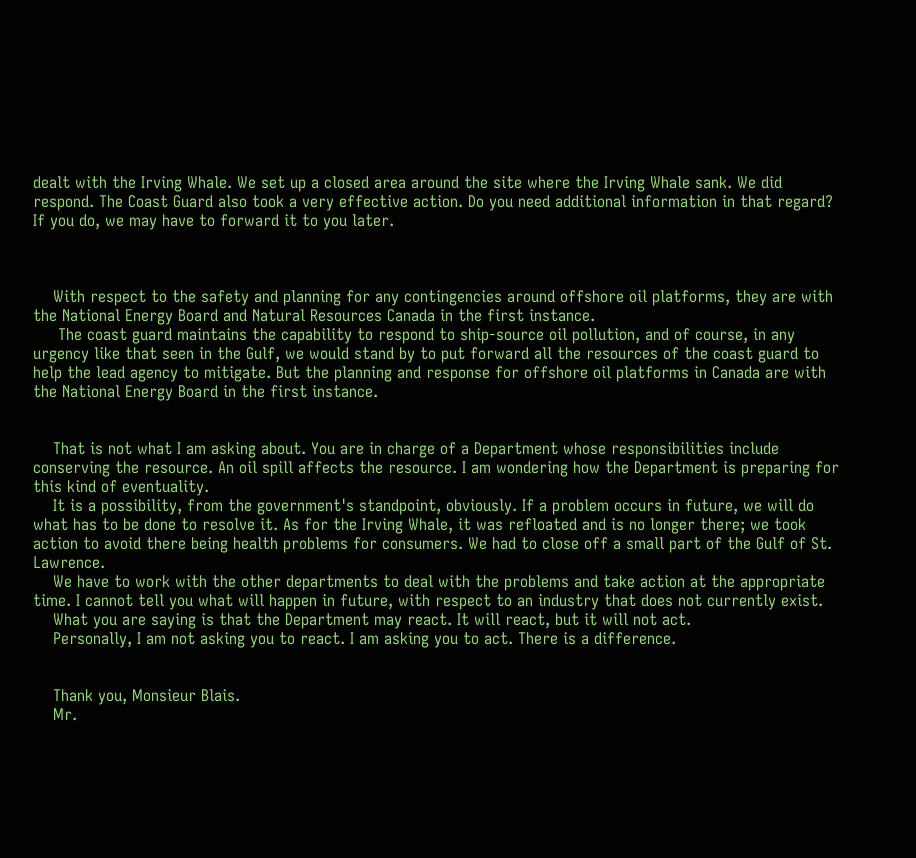dealt with the Irving Whale. We set up a closed area around the site where the Irving Whale sank. We did respond. The Coast Guard also took a very effective action. Do you need additional information in that regard? If you do, we may have to forward it to you later.



    With respect to the safety and planning for any contingencies around offshore oil platforms, they are with the National Energy Board and Natural Resources Canada in the first instance.
     The coast guard maintains the capability to respond to ship-source oil pollution, and of course, in any urgency like that seen in the Gulf, we would stand by to put forward all the resources of the coast guard to help the lead agency to mitigate. But the planning and response for offshore oil platforms in Canada are with the National Energy Board in the first instance.


    That is not what I am asking about. You are in charge of a Department whose responsibilities include conserving the resource. An oil spill affects the resource. I am wondering how the Department is preparing for this kind of eventuality.
    It is a possibility, from the government's standpoint, obviously. If a problem occurs in future, we will do what has to be done to resolve it. As for the Irving Whale, it was refloated and is no longer there; we took action to avoid there being health problems for consumers. We had to close off a small part of the Gulf of St. Lawrence.
    We have to work with the other departments to deal with the problems and take action at the appropriate time. I cannot tell you what will happen in future, with respect to an industry that does not currently exist.
    What you are saying is that the Department may react. It will react, but it will not act.
    Personally, I am not asking you to react. I am asking you to act. There is a difference.


    Thank you, Monsieur Blais.
    Mr.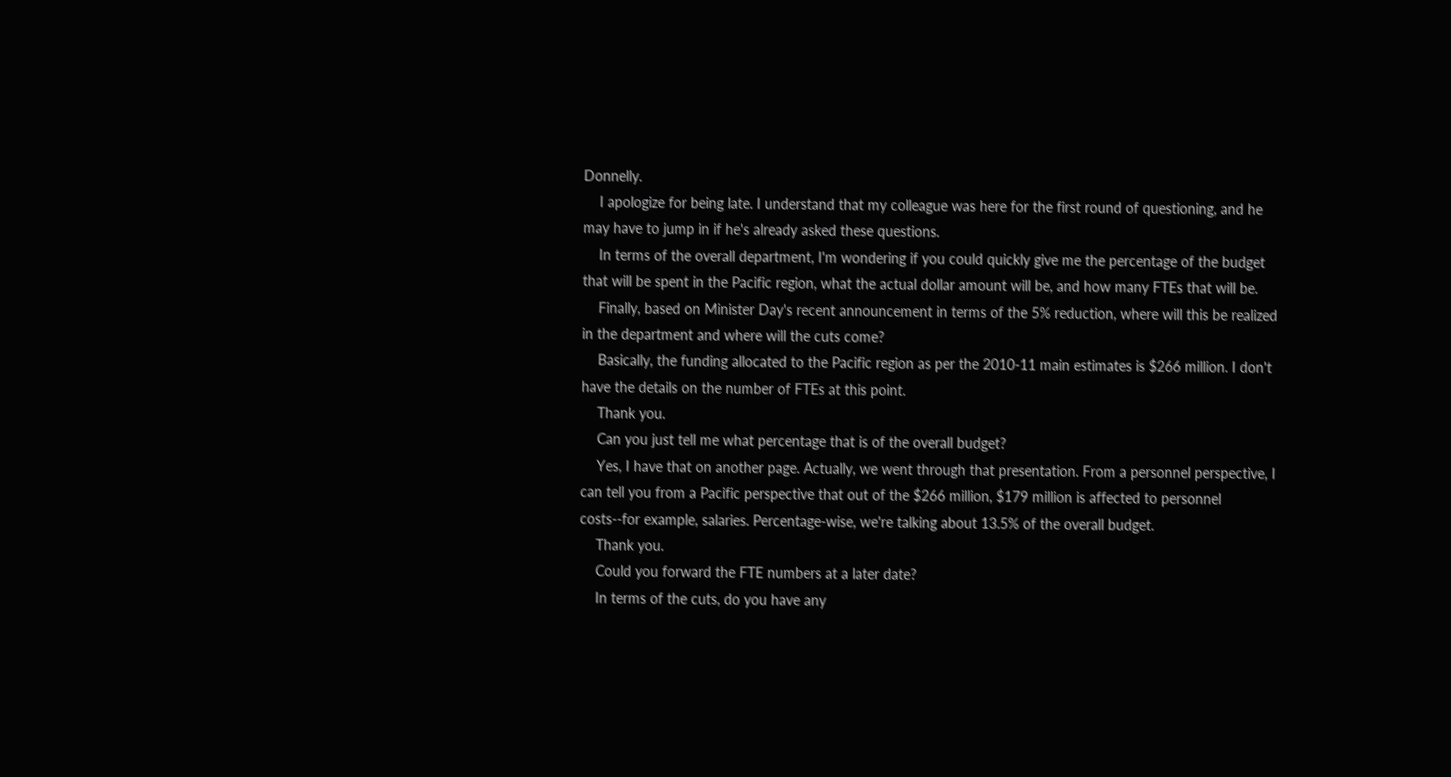Donnelly.
    I apologize for being late. I understand that my colleague was here for the first round of questioning, and he may have to jump in if he's already asked these questions.
    In terms of the overall department, I'm wondering if you could quickly give me the percentage of the budget that will be spent in the Pacific region, what the actual dollar amount will be, and how many FTEs that will be.
    Finally, based on Minister Day's recent announcement in terms of the 5% reduction, where will this be realized in the department and where will the cuts come?
    Basically, the funding allocated to the Pacific region as per the 2010-11 main estimates is $266 million. I don't have the details on the number of FTEs at this point.
    Thank you.
    Can you just tell me what percentage that is of the overall budget?
    Yes, I have that on another page. Actually, we went through that presentation. From a personnel perspective, I can tell you from a Pacific perspective that out of the $266 million, $179 million is affected to personnel costs--for example, salaries. Percentage-wise, we're talking about 13.5% of the overall budget.
    Thank you.
    Could you forward the FTE numbers at a later date?
    In terms of the cuts, do you have any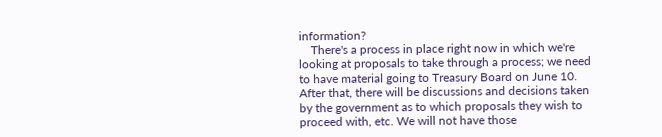information?
    There's a process in place right now in which we're looking at proposals to take through a process; we need to have material going to Treasury Board on June 10. After that, there will be discussions and decisions taken by the government as to which proposals they wish to proceed with, etc. We will not have those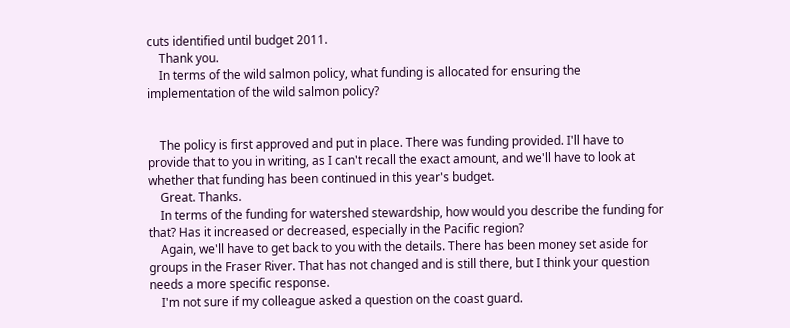cuts identified until budget 2011.
    Thank you.
    In terms of the wild salmon policy, what funding is allocated for ensuring the implementation of the wild salmon policy?


    The policy is first approved and put in place. There was funding provided. I'll have to provide that to you in writing, as I can't recall the exact amount, and we'll have to look at whether that funding has been continued in this year's budget.
    Great. Thanks.
    In terms of the funding for watershed stewardship, how would you describe the funding for that? Has it increased or decreased, especially in the Pacific region?
    Again, we'll have to get back to you with the details. There has been money set aside for groups in the Fraser River. That has not changed and is still there, but I think your question needs a more specific response.
    I'm not sure if my colleague asked a question on the coast guard.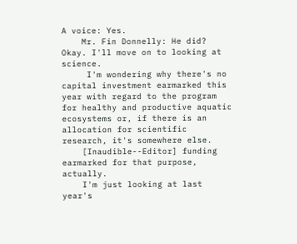A voice: Yes.
    Mr. Fin Donnelly: He did? Okay. I'll move on to looking at science.
     I'm wondering why there's no capital investment earmarked this year with regard to the program for healthy and productive aquatic ecosystems or, if there is an allocation for scientific research, it's somewhere else.
    [Inaudible--Editor] funding earmarked for that purpose, actually.
    I'm just looking at last year's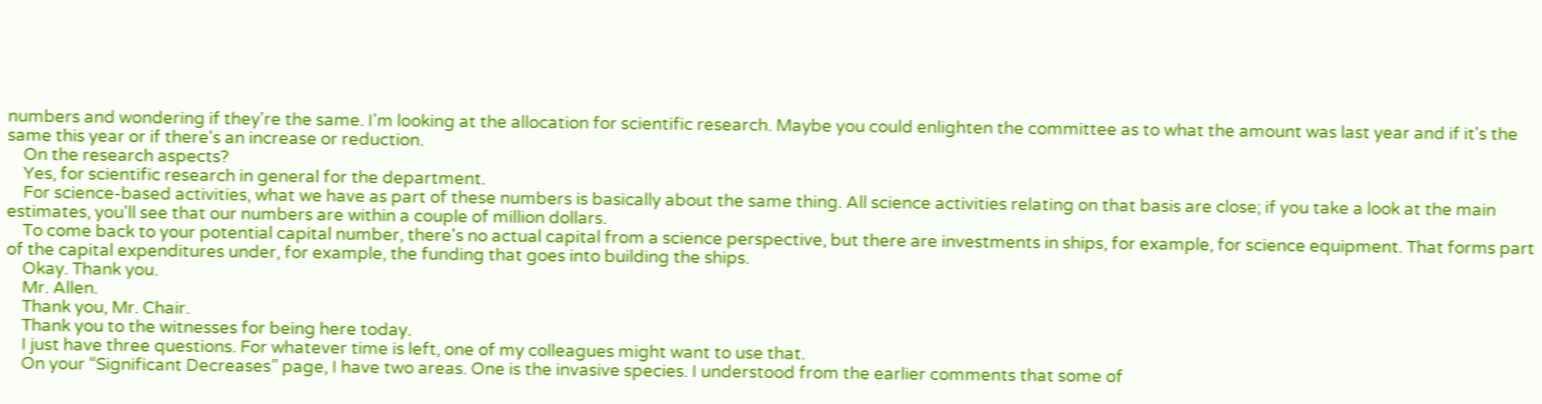numbers and wondering if they're the same. I'm looking at the allocation for scientific research. Maybe you could enlighten the committee as to what the amount was last year and if it's the same this year or if there's an increase or reduction.
    On the research aspects?
    Yes, for scientific research in general for the department.
    For science-based activities, what we have as part of these numbers is basically about the same thing. All science activities relating on that basis are close; if you take a look at the main estimates, you'll see that our numbers are within a couple of million dollars.
    To come back to your potential capital number, there's no actual capital from a science perspective, but there are investments in ships, for example, for science equipment. That forms part of the capital expenditures under, for example, the funding that goes into building the ships.
    Okay. Thank you.
    Mr. Allen.
    Thank you, Mr. Chair.
    Thank you to the witnesses for being here today.
    I just have three questions. For whatever time is left, one of my colleagues might want to use that.
    On your “Significant Decreases” page, I have two areas. One is the invasive species. I understood from the earlier comments that some of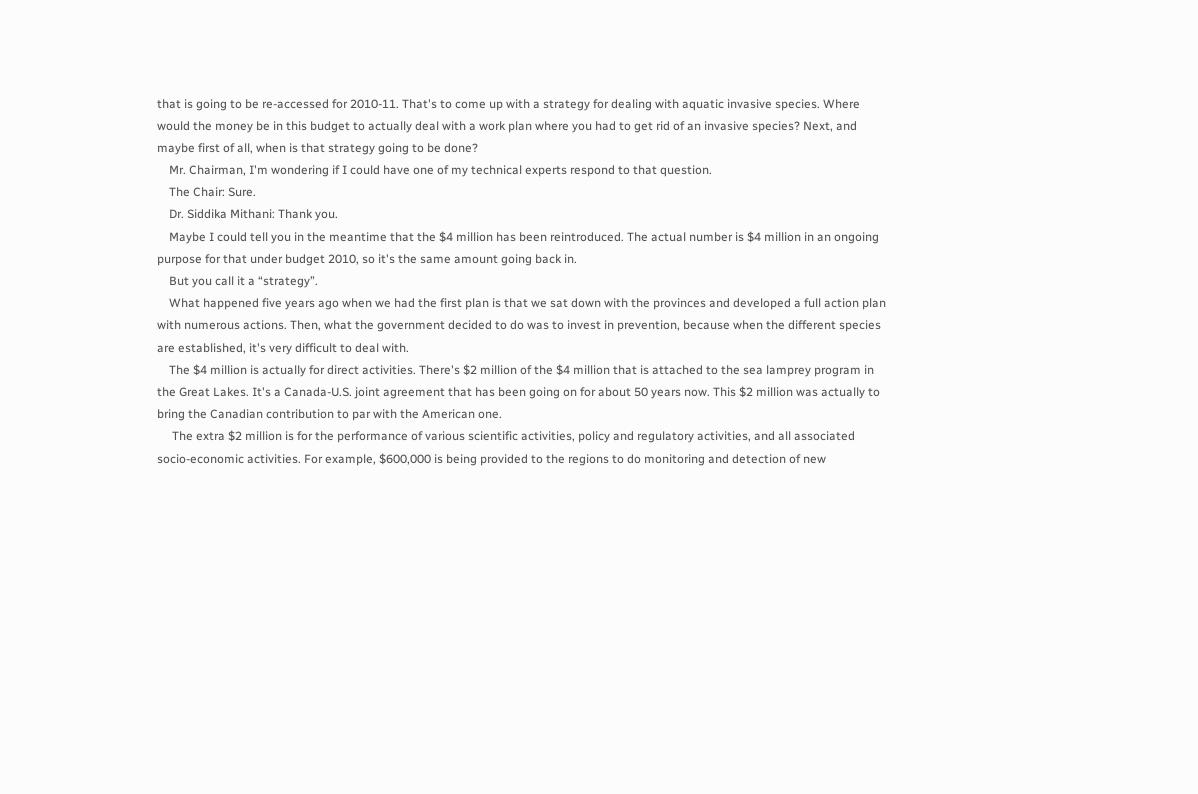that is going to be re-accessed for 2010-11. That's to come up with a strategy for dealing with aquatic invasive species. Where would the money be in this budget to actually deal with a work plan where you had to get rid of an invasive species? Next, and maybe first of all, when is that strategy going to be done?
    Mr. Chairman, I'm wondering if I could have one of my technical experts respond to that question.
    The Chair: Sure.
    Dr. Siddika Mithani: Thank you.
    Maybe I could tell you in the meantime that the $4 million has been reintroduced. The actual number is $4 million in an ongoing purpose for that under budget 2010, so it's the same amount going back in.
    But you call it a “strategy”.
    What happened five years ago when we had the first plan is that we sat down with the provinces and developed a full action plan with numerous actions. Then, what the government decided to do was to invest in prevention, because when the different species are established, it's very difficult to deal with.
    The $4 million is actually for direct activities. There's $2 million of the $4 million that is attached to the sea lamprey program in the Great Lakes. It's a Canada-U.S. joint agreement that has been going on for about 50 years now. This $2 million was actually to bring the Canadian contribution to par with the American one.
     The extra $2 million is for the performance of various scientific activities, policy and regulatory activities, and all associated socio-economic activities. For example, $600,000 is being provided to the regions to do monitoring and detection of new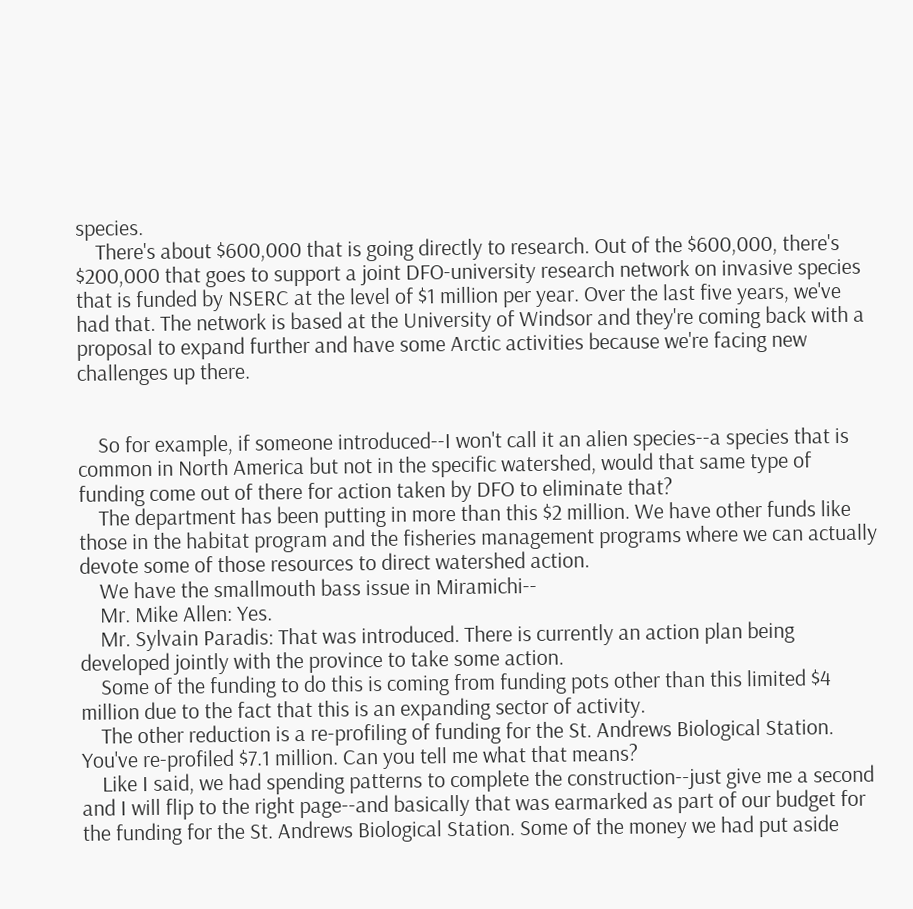species.
    There's about $600,000 that is going directly to research. Out of the $600,000, there's $200,000 that goes to support a joint DFO-university research network on invasive species that is funded by NSERC at the level of $1 million per year. Over the last five years, we've had that. The network is based at the University of Windsor and they're coming back with a proposal to expand further and have some Arctic activities because we're facing new challenges up there.


    So for example, if someone introduced--I won't call it an alien species--a species that is common in North America but not in the specific watershed, would that same type of funding come out of there for action taken by DFO to eliminate that?
    The department has been putting in more than this $2 million. We have other funds like those in the habitat program and the fisheries management programs where we can actually devote some of those resources to direct watershed action.
    We have the smallmouth bass issue in Miramichi--
    Mr. Mike Allen: Yes.
    Mr. Sylvain Paradis: That was introduced. There is currently an action plan being developed jointly with the province to take some action.
    Some of the funding to do this is coming from funding pots other than this limited $4 million due to the fact that this is an expanding sector of activity.
    The other reduction is a re-profiling of funding for the St. Andrews Biological Station. You've re-profiled $7.1 million. Can you tell me what that means?
    Like I said, we had spending patterns to complete the construction--just give me a second and I will flip to the right page--and basically that was earmarked as part of our budget for the funding for the St. Andrews Biological Station. Some of the money we had put aside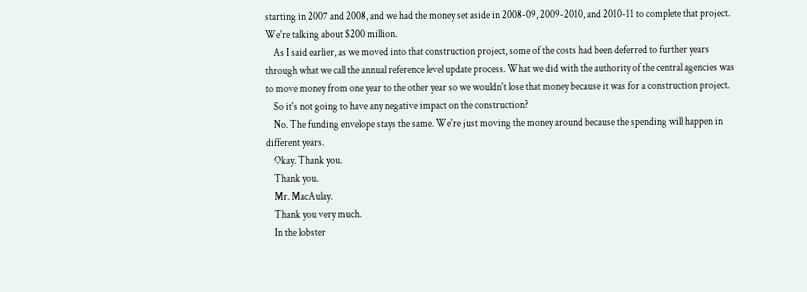starting in 2007 and 2008, and we had the money set aside in 2008-09, 2009-2010, and 2010-11 to complete that project. We're talking about $200 million.
    As I said earlier, as we moved into that construction project, some of the costs had been deferred to further years through what we call the annual reference level update process. What we did with the authority of the central agencies was to move money from one year to the other year so we wouldn't lose that money because it was for a construction project.
    So it's not going to have any negative impact on the construction?
    No. The funding envelope stays the same. We're just moving the money around because the spending will happen in different years.
    Okay. Thank you.
    Thank you.
    Mr. MacAulay.
    Thank you very much.
    In the lobster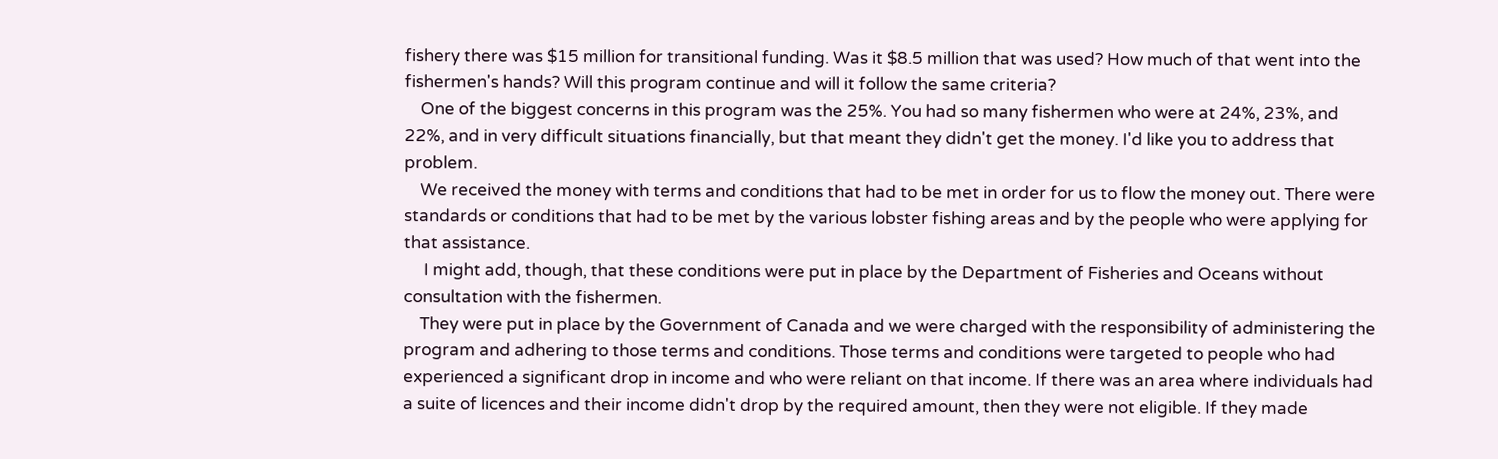fishery there was $15 million for transitional funding. Was it $8.5 million that was used? How much of that went into the fishermen's hands? Will this program continue and will it follow the same criteria?
    One of the biggest concerns in this program was the 25%. You had so many fishermen who were at 24%, 23%, and 22%, and in very difficult situations financially, but that meant they didn't get the money. I'd like you to address that problem.
    We received the money with terms and conditions that had to be met in order for us to flow the money out. There were standards or conditions that had to be met by the various lobster fishing areas and by the people who were applying for that assistance.
     I might add, though, that these conditions were put in place by the Department of Fisheries and Oceans without consultation with the fishermen.
    They were put in place by the Government of Canada and we were charged with the responsibility of administering the program and adhering to those terms and conditions. Those terms and conditions were targeted to people who had experienced a significant drop in income and who were reliant on that income. If there was an area where individuals had a suite of licences and their income didn't drop by the required amount, then they were not eligible. If they made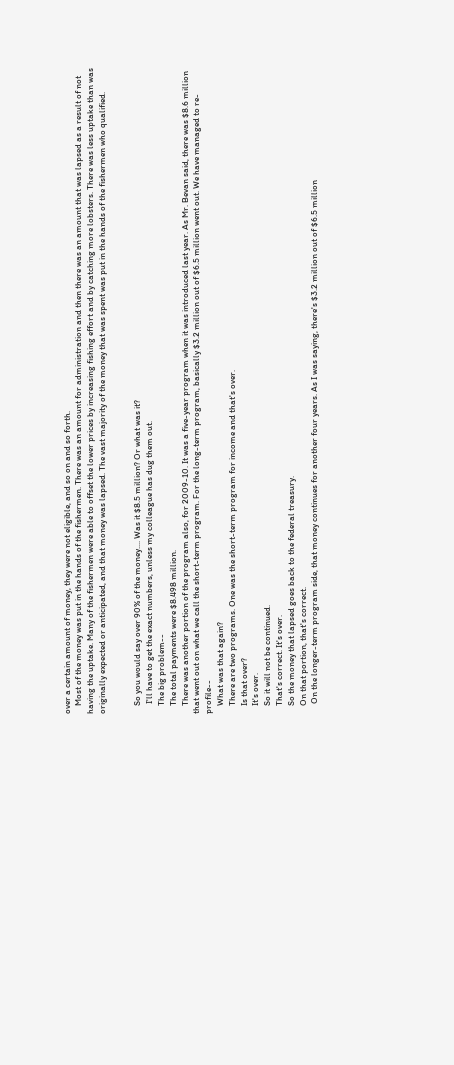over a certain amount of money, they were not eligible, and so on and so forth.
    Most of the money was put in the hands of the fishermen. There was an amount for administration and then there was an amount that was lapsed as a result of not having the uptake. Many of the fishermen were able to offset the lower prices by increasing fishing effort and by catching more lobsters. There was less uptake than was originally expected or anticipated, and that money was lapsed. The vast majority of the money that was spent was put in the hands of the fishermen who qualified.


    So you would say over 90% of the money.... Was it $8.5 million? Or what was it?
     I'll have to get the exact numbers, unless my colleague has dug them out.
    The big problem--
    The total payments were $8.498 million.
    There was another portion of the program also, for 2009-10. It was a five-year program when it was introduced last year. As Mr. Bevan said, there was $8.6 million that went out on what we call the short-term program. For the long-term program, basically $3.2 million out of $6.5 million went out. We have managed to re-profile--
    What was that again?
    There are two programs. One was the short-term program for income and that's over.
    Is that over?
    It's over.
    So it will not be continued.
    That's correct. It's over.
    So the money that lapsed goes back to the federal treasury.
    On that portion, that's correct.
     On the longer-term program side, that money continues for another four years. As I was saying, there's $3.2 million out of $6.5 million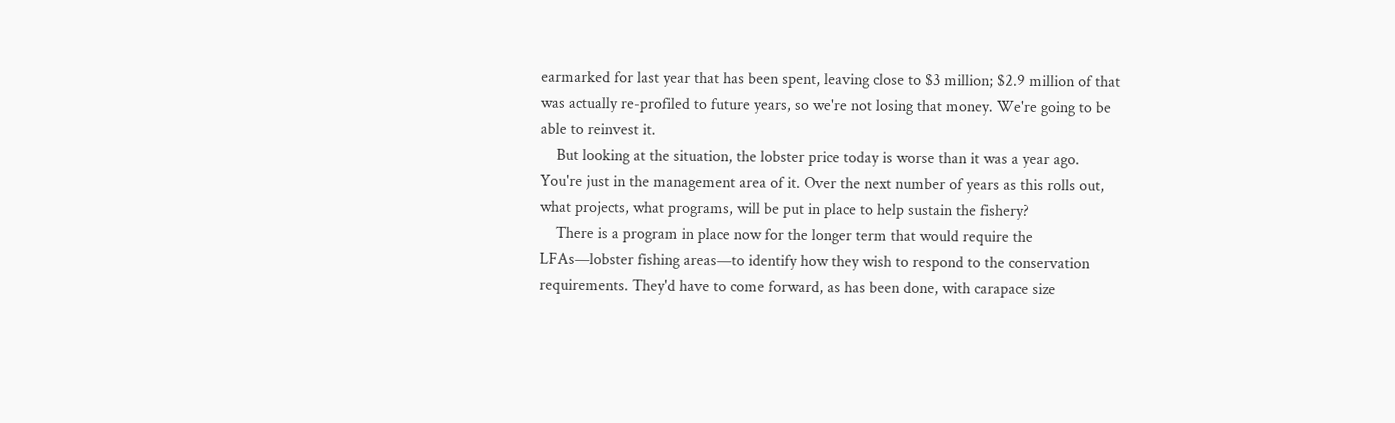earmarked for last year that has been spent, leaving close to $3 million; $2.9 million of that was actually re-profiled to future years, so we're not losing that money. We're going to be able to reinvest it.
    But looking at the situation, the lobster price today is worse than it was a year ago. You're just in the management area of it. Over the next number of years as this rolls out, what projects, what programs, will be put in place to help sustain the fishery?
    There is a program in place now for the longer term that would require the LFAs—lobster fishing areas—to identify how they wish to respond to the conservation requirements. They'd have to come forward, as has been done, with carapace size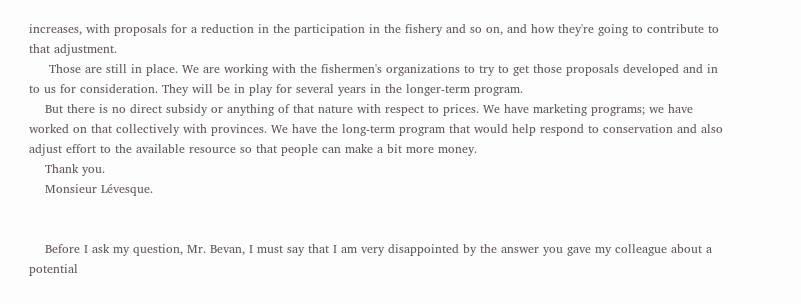increases, with proposals for a reduction in the participation in the fishery and so on, and how they're going to contribute to that adjustment.
     Those are still in place. We are working with the fishermen's organizations to try to get those proposals developed and in to us for consideration. They will be in play for several years in the longer-term program.
    But there is no direct subsidy or anything of that nature with respect to prices. We have marketing programs; we have worked on that collectively with provinces. We have the long-term program that would help respond to conservation and also adjust effort to the available resource so that people can make a bit more money.
    Thank you.
    Monsieur Lévesque.


    Before I ask my question, Mr. Bevan, I must say that I am very disappointed by the answer you gave my colleague about a potential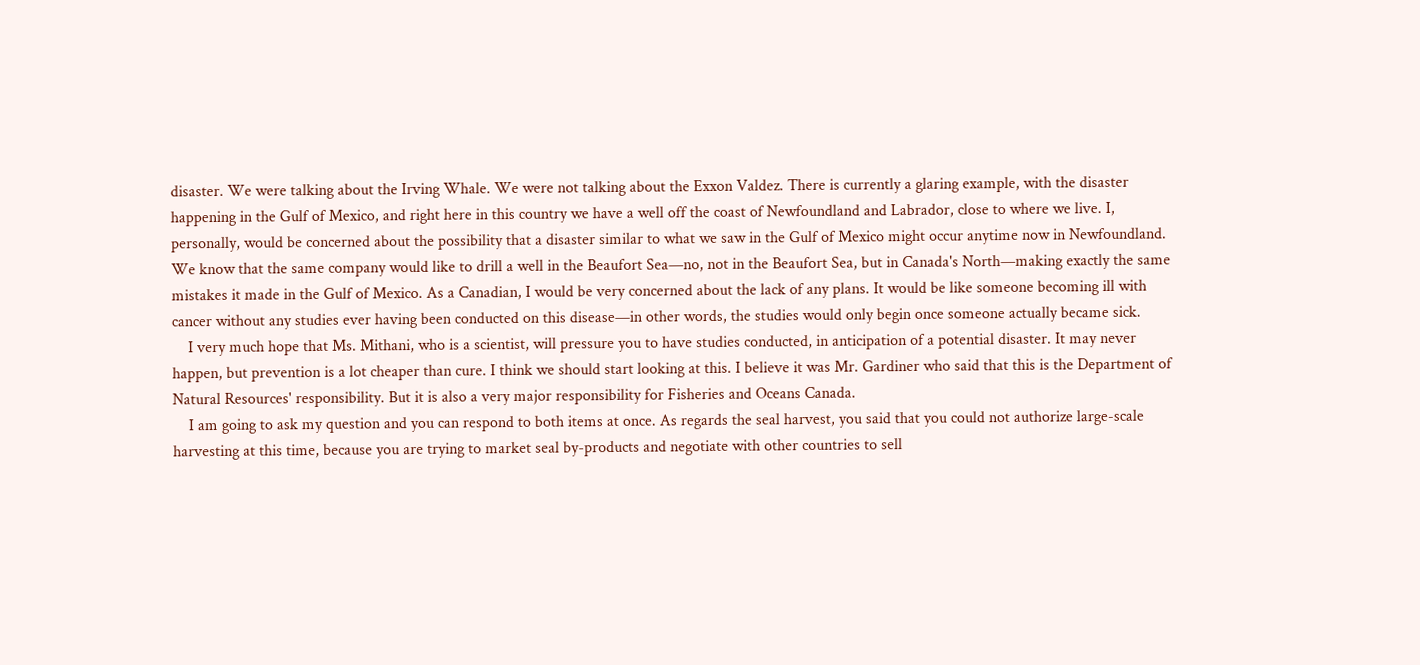disaster. We were talking about the Irving Whale. We were not talking about the Exxon Valdez. There is currently a glaring example, with the disaster happening in the Gulf of Mexico, and right here in this country we have a well off the coast of Newfoundland and Labrador, close to where we live. I, personally, would be concerned about the possibility that a disaster similar to what we saw in the Gulf of Mexico might occur anytime now in Newfoundland. We know that the same company would like to drill a well in the Beaufort Sea—no, not in the Beaufort Sea, but in Canada's North—making exactly the same mistakes it made in the Gulf of Mexico. As a Canadian, I would be very concerned about the lack of any plans. It would be like someone becoming ill with cancer without any studies ever having been conducted on this disease—in other words, the studies would only begin once someone actually became sick.
    I very much hope that Ms. Mithani, who is a scientist, will pressure you to have studies conducted, in anticipation of a potential disaster. It may never happen, but prevention is a lot cheaper than cure. I think we should start looking at this. I believe it was Mr. Gardiner who said that this is the Department of Natural Resources' responsibility. But it is also a very major responsibility for Fisheries and Oceans Canada.
    I am going to ask my question and you can respond to both items at once. As regards the seal harvest, you said that you could not authorize large-scale harvesting at this time, because you are trying to market seal by-products and negotiate with other countries to sell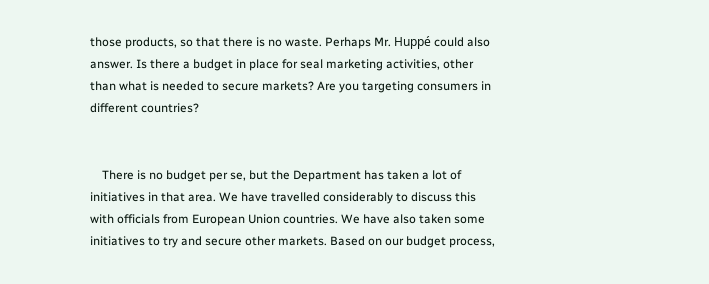those products, so that there is no waste. Perhaps Mr. Huppé could also answer. Is there a budget in place for seal marketing activities, other than what is needed to secure markets? Are you targeting consumers in different countries?


    There is no budget per se, but the Department has taken a lot of initiatives in that area. We have travelled considerably to discuss this with officials from European Union countries. We have also taken some initiatives to try and secure other markets. Based on our budget process,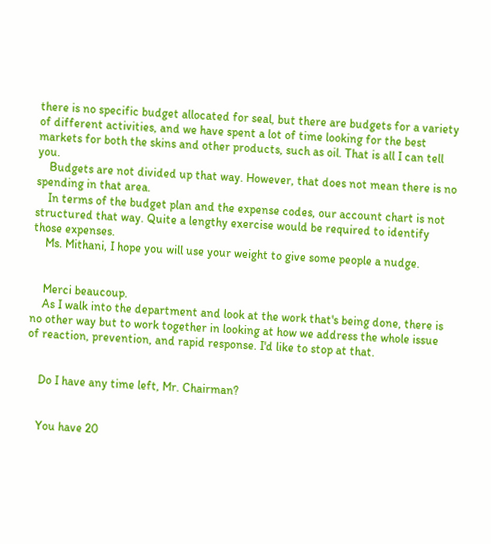there is no specific budget allocated for seal, but there are budgets for a variety of different activities, and we have spent a lot of time looking for the best markets for both the skins and other products, such as oil. That is all I can tell you.
    Budgets are not divided up that way. However, that does not mean there is no spending in that area.
    In terms of the budget plan and the expense codes, our account chart is not structured that way. Quite a lengthy exercise would be required to identify those expenses.
    Ms. Mithani, I hope you will use your weight to give some people a nudge.


    Merci beaucoup.
    As I walk into the department and look at the work that's being done, there is no other way but to work together in looking at how we address the whole issue of reaction, prevention, and rapid response. I'd like to stop at that.


    Do I have any time left, Mr. Chairman?


    You have 20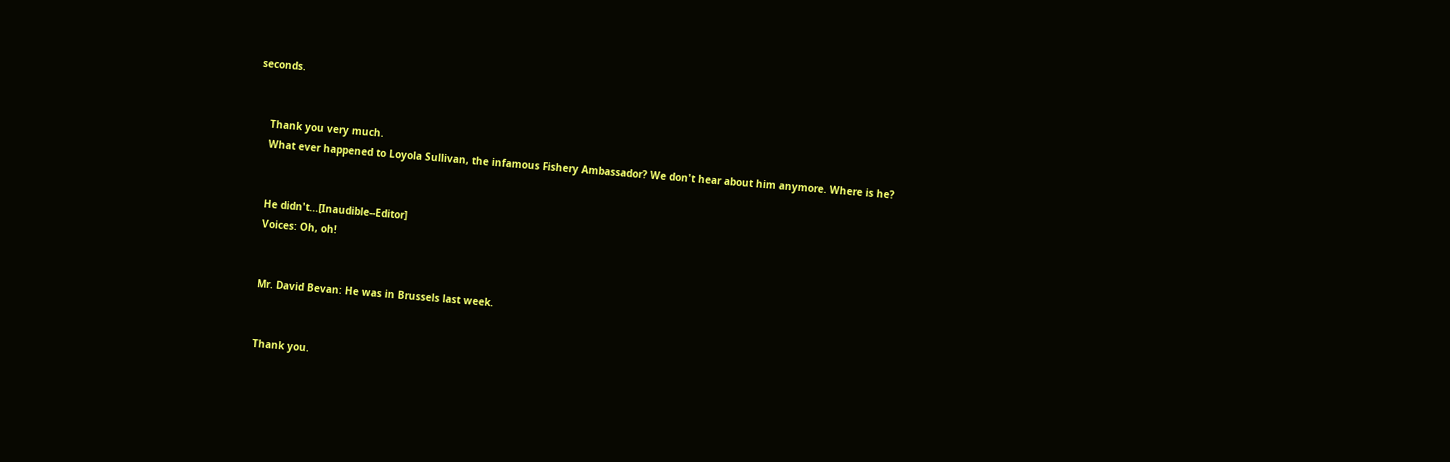seconds.


    Thank you very much.
    What ever happened to Loyola Sullivan, the infamous Fishery Ambassador? We don't hear about him anymore. Where is he?


    He didn't...[Inaudible--Editor]
    Voices: Oh, oh!


    Mr. David Bevan: He was in Brussels last week.


    Thank you.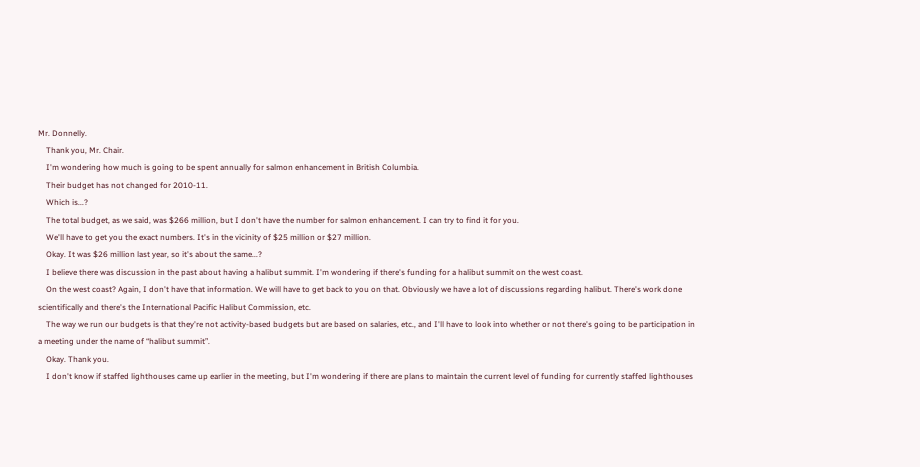Mr. Donnelly.
    Thank you, Mr. Chair.
    I'm wondering how much is going to be spent annually for salmon enhancement in British Columbia.
    Their budget has not changed for 2010-11.
    Which is...?
    The total budget, as we said, was $266 million, but I don't have the number for salmon enhancement. I can try to find it for you.
    We'll have to get you the exact numbers. It's in the vicinity of $25 million or $27 million.
    Okay. It was $26 million last year, so it's about the same...?
    I believe there was discussion in the past about having a halibut summit. I'm wondering if there's funding for a halibut summit on the west coast.
    On the west coast? Again, I don't have that information. We will have to get back to you on that. Obviously we have a lot of discussions regarding halibut. There's work done scientifically and there's the International Pacific Halibut Commission, etc.
    The way we run our budgets is that they're not activity-based budgets but are based on salaries, etc., and I'll have to look into whether or not there's going to be participation in a meeting under the name of “halibut summit”.
    Okay. Thank you.
    I don't know if staffed lighthouses came up earlier in the meeting, but I'm wondering if there are plans to maintain the current level of funding for currently staffed lighthouses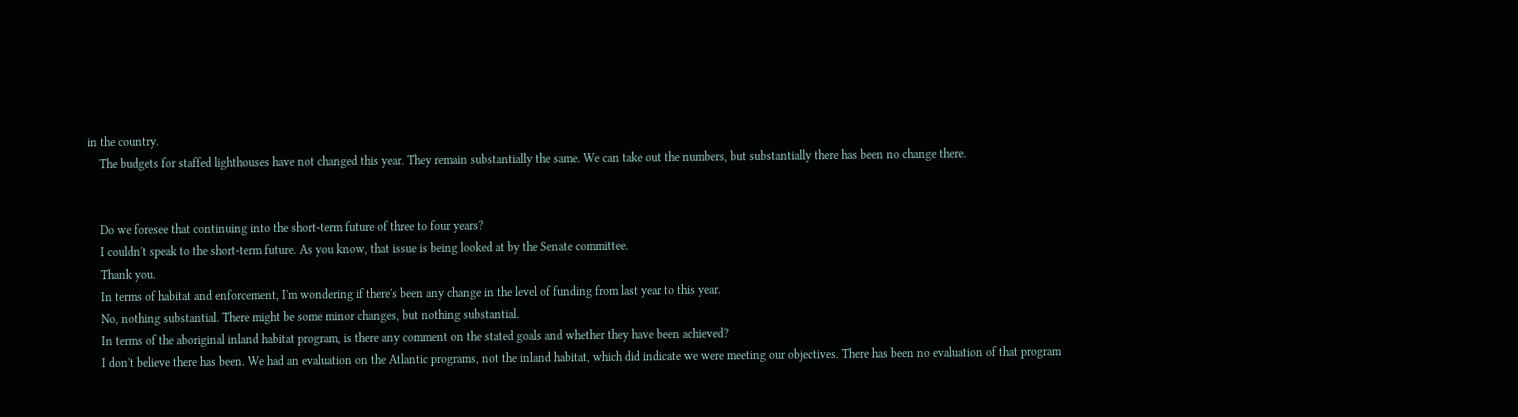in the country.
    The budgets for staffed lighthouses have not changed this year. They remain substantially the same. We can take out the numbers, but substantially there has been no change there.


    Do we foresee that continuing into the short-term future of three to four years?
    I couldn't speak to the short-term future. As you know, that issue is being looked at by the Senate committee.
    Thank you.
    In terms of habitat and enforcement, I'm wondering if there's been any change in the level of funding from last year to this year.
    No, nothing substantial. There might be some minor changes, but nothing substantial.
    In terms of the aboriginal inland habitat program, is there any comment on the stated goals and whether they have been achieved?
    I don't believe there has been. We had an evaluation on the Atlantic programs, not the inland habitat, which did indicate we were meeting our objectives. There has been no evaluation of that program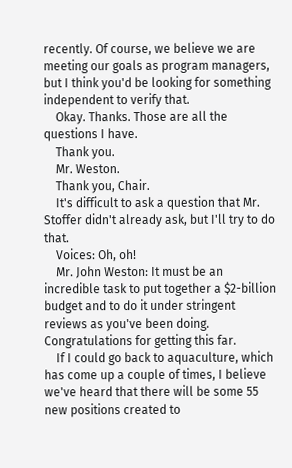recently. Of course, we believe we are meeting our goals as program managers, but I think you'd be looking for something independent to verify that.
    Okay. Thanks. Those are all the questions I have.
    Thank you.
    Mr. Weston.
    Thank you, Chair.
    It's difficult to ask a question that Mr. Stoffer didn't already ask, but I'll try to do that.
    Voices: Oh, oh!
    Mr. John Weston: It must be an incredible task to put together a $2-billion budget and to do it under stringent reviews as you've been doing. Congratulations for getting this far.
    If I could go back to aquaculture, which has come up a couple of times, I believe we've heard that there will be some 55 new positions created to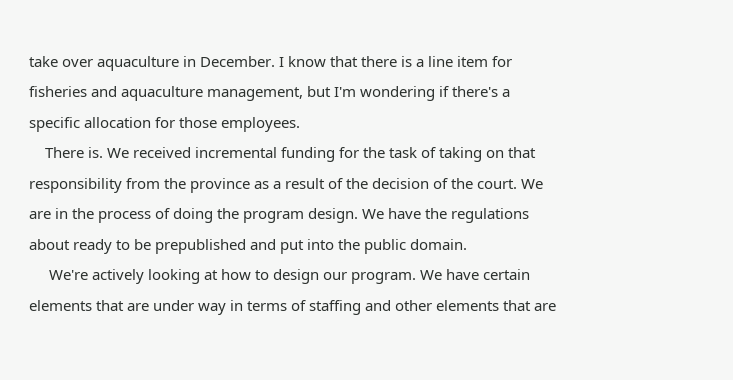take over aquaculture in December. I know that there is a line item for fisheries and aquaculture management, but I'm wondering if there's a specific allocation for those employees.
    There is. We received incremental funding for the task of taking on that responsibility from the province as a result of the decision of the court. We are in the process of doing the program design. We have the regulations about ready to be prepublished and put into the public domain.
     We're actively looking at how to design our program. We have certain elements that are under way in terms of staffing and other elements that are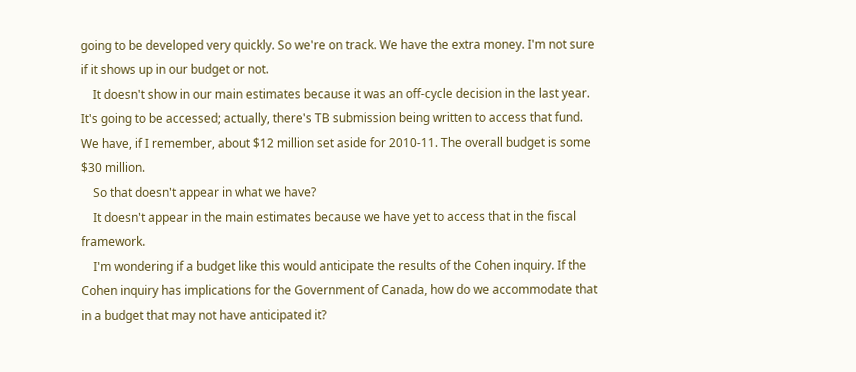going to be developed very quickly. So we're on track. We have the extra money. I'm not sure if it shows up in our budget or not.
    It doesn't show in our main estimates because it was an off-cycle decision in the last year. It's going to be accessed; actually, there's TB submission being written to access that fund. We have, if I remember, about $12 million set aside for 2010-11. The overall budget is some $30 million.
    So that doesn't appear in what we have?
    It doesn't appear in the main estimates because we have yet to access that in the fiscal framework.
    I'm wondering if a budget like this would anticipate the results of the Cohen inquiry. If the Cohen inquiry has implications for the Government of Canada, how do we accommodate that in a budget that may not have anticipated it?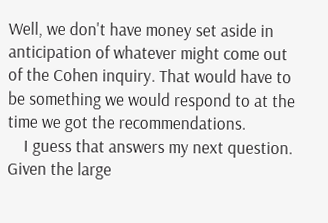Well, we don't have money set aside in anticipation of whatever might come out of the Cohen inquiry. That would have to be something we would respond to at the time we got the recommendations.
    I guess that answers my next question. Given the large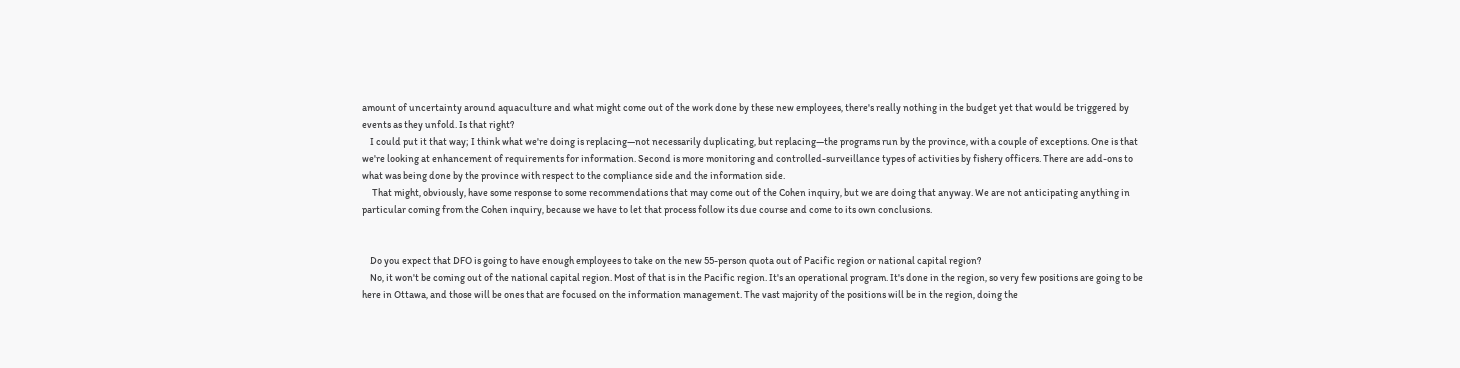amount of uncertainty around aquaculture and what might come out of the work done by these new employees, there's really nothing in the budget yet that would be triggered by events as they unfold. Is that right?
    I could put it that way; I think what we're doing is replacing—not necessarily duplicating, but replacing—the programs run by the province, with a couple of exceptions. One is that we're looking at enhancement of requirements for information. Second is more monitoring and controlled-surveillance types of activities by fishery officers. There are add-ons to what was being done by the province with respect to the compliance side and the information side.
     That might, obviously, have some response to some recommendations that may come out of the Cohen inquiry, but we are doing that anyway. We are not anticipating anything in particular coming from the Cohen inquiry, because we have to let that process follow its due course and come to its own conclusions.


    Do you expect that DFO is going to have enough employees to take on the new 55-person quota out of Pacific region or national capital region?
    No, it won't be coming out of the national capital region. Most of that is in the Pacific region. It's an operational program. It's done in the region, so very few positions are going to be here in Ottawa, and those will be ones that are focused on the information management. The vast majority of the positions will be in the region, doing the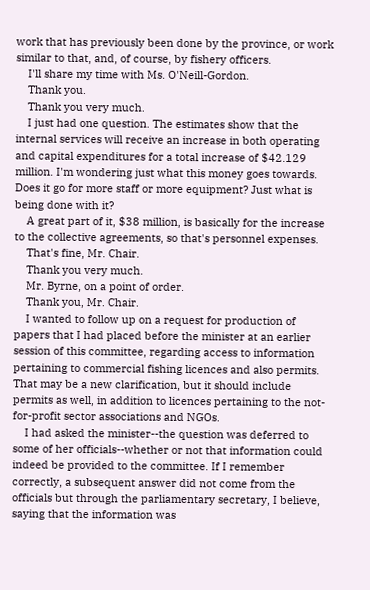work that has previously been done by the province, or work similar to that, and, of course, by fishery officers.
    I'll share my time with Ms. O'Neill-Gordon.
    Thank you.
    Thank you very much.
    I just had one question. The estimates show that the internal services will receive an increase in both operating and capital expenditures for a total increase of $42.129 million. I'm wondering just what this money goes towards. Does it go for more staff or more equipment? Just what is being done with it?
    A great part of it, $38 million, is basically for the increase to the collective agreements, so that's personnel expenses.
    That's fine, Mr. Chair.
    Thank you very much.
    Mr. Byrne, on a point of order.
    Thank you, Mr. Chair.
    I wanted to follow up on a request for production of papers that I had placed before the minister at an earlier session of this committee, regarding access to information pertaining to commercial fishing licences and also permits. That may be a new clarification, but it should include permits as well, in addition to licences pertaining to the not-for-profit sector associations and NGOs.
    I had asked the minister--the question was deferred to some of her officials--whether or not that information could indeed be provided to the committee. If I remember correctly, a subsequent answer did not come from the officials but through the parliamentary secretary, I believe, saying that the information was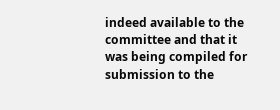indeed available to the committee and that it was being compiled for submission to the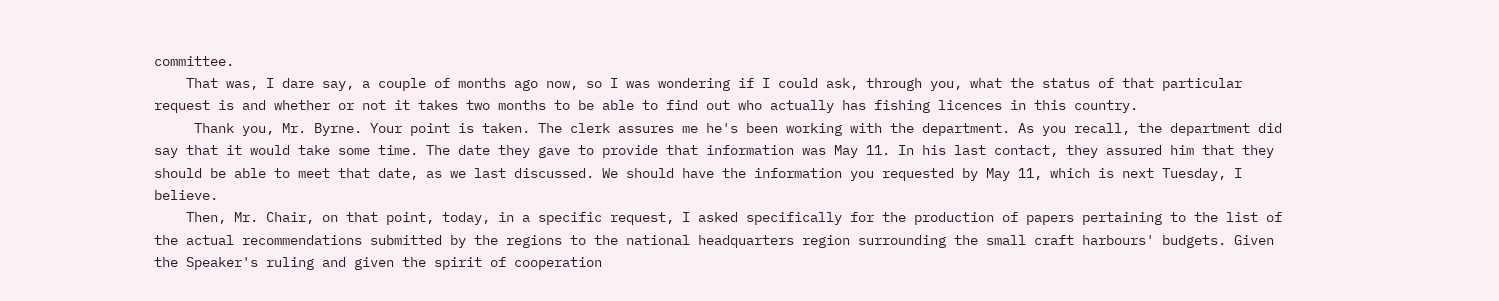committee.
    That was, I dare say, a couple of months ago now, so I was wondering if I could ask, through you, what the status of that particular request is and whether or not it takes two months to be able to find out who actually has fishing licences in this country.
     Thank you, Mr. Byrne. Your point is taken. The clerk assures me he's been working with the department. As you recall, the department did say that it would take some time. The date they gave to provide that information was May 11. In his last contact, they assured him that they should be able to meet that date, as we last discussed. We should have the information you requested by May 11, which is next Tuesday, I believe.
    Then, Mr. Chair, on that point, today, in a specific request, I asked specifically for the production of papers pertaining to the list of the actual recommendations submitted by the regions to the national headquarters region surrounding the small craft harbours' budgets. Given the Speaker's ruling and given the spirit of cooperation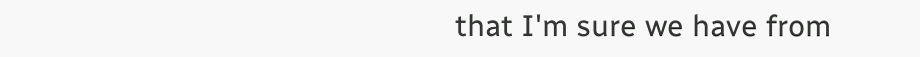that I'm sure we have from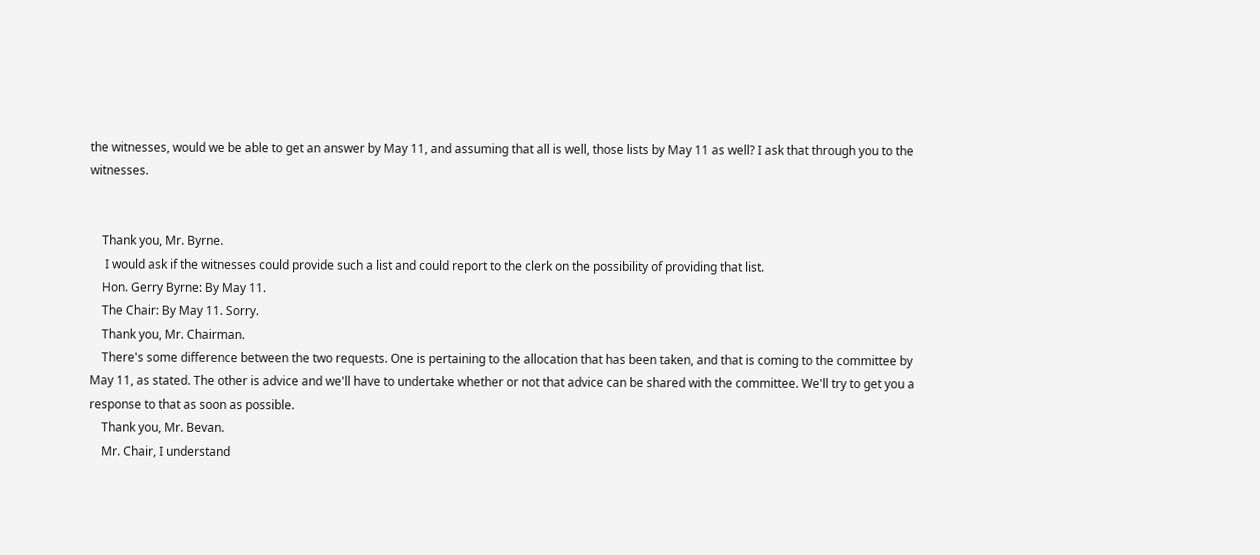the witnesses, would we be able to get an answer by May 11, and assuming that all is well, those lists by May 11 as well? I ask that through you to the witnesses.


    Thank you, Mr. Byrne.
     I would ask if the witnesses could provide such a list and could report to the clerk on the possibility of providing that list.
    Hon. Gerry Byrne: By May 11.
    The Chair: By May 11. Sorry.
    Thank you, Mr. Chairman.
    There's some difference between the two requests. One is pertaining to the allocation that has been taken, and that is coming to the committee by May 11, as stated. The other is advice and we'll have to undertake whether or not that advice can be shared with the committee. We'll try to get you a response to that as soon as possible.
    Thank you, Mr. Bevan.
    Mr. Chair, I understand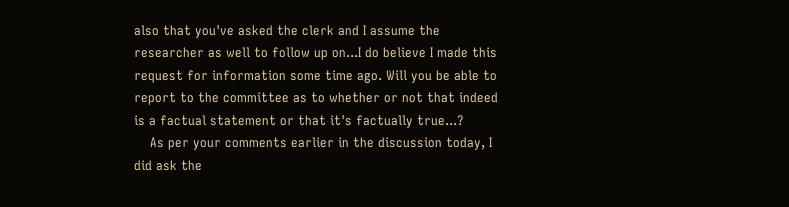also that you've asked the clerk and I assume the researcher as well to follow up on...I do believe I made this request for information some time ago. Will you be able to report to the committee as to whether or not that indeed is a factual statement or that it's factually true...?
    As per your comments earlier in the discussion today, I did ask the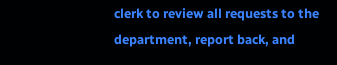clerk to review all requests to the department, report back, and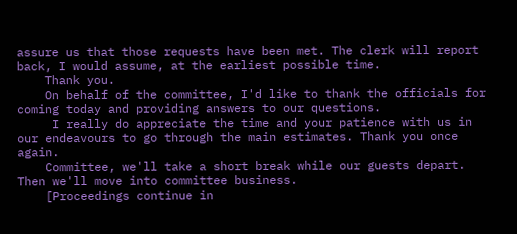assure us that those requests have been met. The clerk will report back, I would assume, at the earliest possible time.
    Thank you.
    On behalf of the committee, I'd like to thank the officials for coming today and providing answers to our questions.
     I really do appreciate the time and your patience with us in our endeavours to go through the main estimates. Thank you once again.
    Committee, we'll take a short break while our guests depart. Then we'll move into committee business.
    [Proceedings continue in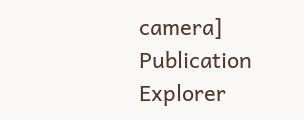camera]
Publication Explorer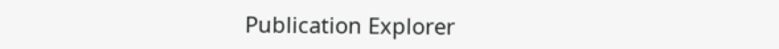Publication Explorer